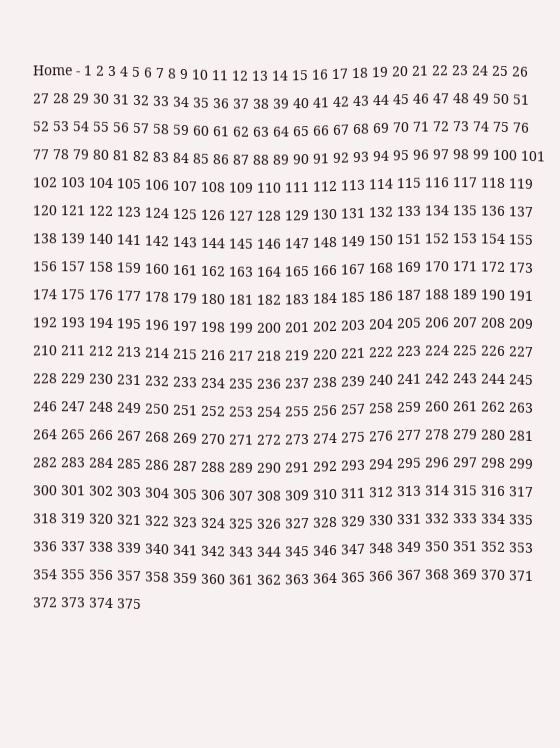Home - 1 2 3 4 5 6 7 8 9 10 11 12 13 14 15 16 17 18 19 20 21 22 23 24 25 26 27 28 29 30 31 32 33 34 35 36 37 38 39 40 41 42 43 44 45 46 47 48 49 50 51 52 53 54 55 56 57 58 59 60 61 62 63 64 65 66 67 68 69 70 71 72 73 74 75 76 77 78 79 80 81 82 83 84 85 86 87 88 89 90 91 92 93 94 95 96 97 98 99 100 101 102 103 104 105 106 107 108 109 110 111 112 113 114 115 116 117 118 119 120 121 122 123 124 125 126 127 128 129 130 131 132 133 134 135 136 137 138 139 140 141 142 143 144 145 146 147 148 149 150 151 152 153 154 155 156 157 158 159 160 161 162 163 164 165 166 167 168 169 170 171 172 173 174 175 176 177 178 179 180 181 182 183 184 185 186 187 188 189 190 191 192 193 194 195 196 197 198 199 200 201 202 203 204 205 206 207 208 209 210 211 212 213 214 215 216 217 218 219 220 221 222 223 224 225 226 227 228 229 230 231 232 233 234 235 236 237 238 239 240 241 242 243 244 245 246 247 248 249 250 251 252 253 254 255 256 257 258 259 260 261 262 263 264 265 266 267 268 269 270 271 272 273 274 275 276 277 278 279 280 281 282 283 284 285 286 287 288 289 290 291 292 293 294 295 296 297 298 299 300 301 302 303 304 305 306 307 308 309 310 311 312 313 314 315 316 317 318 319 320 321 322 323 324 325 326 327 328 329 330 331 332 333 334 335 336 337 338 339 340 341 342 343 344 345 346 347 348 349 350 351 352 353 354 355 356 357 358 359 360 361 362 363 364 365 366 367 368 369 370 371 372 373 374 375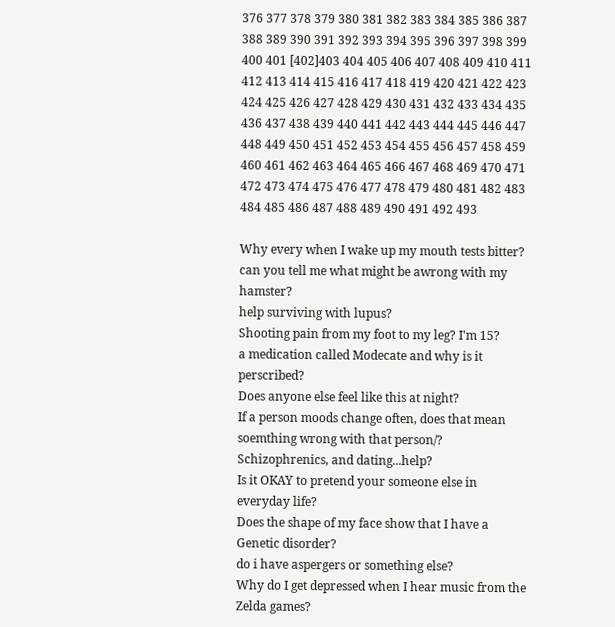376 377 378 379 380 381 382 383 384 385 386 387 388 389 390 391 392 393 394 395 396 397 398 399 400 401 [402]403 404 405 406 407 408 409 410 411 412 413 414 415 416 417 418 419 420 421 422 423 424 425 426 427 428 429 430 431 432 433 434 435 436 437 438 439 440 441 442 443 444 445 446 447 448 449 450 451 452 453 454 455 456 457 458 459 460 461 462 463 464 465 466 467 468 469 470 471 472 473 474 475 476 477 478 479 480 481 482 483 484 485 486 487 488 489 490 491 492 493

Why every when I wake up my mouth tests bitter?
can you tell me what might be awrong with my hamster?
help surviving with lupus?
Shooting pain from my foot to my leg? I'm 15?
a medication called Modecate and why is it perscribed?
Does anyone else feel like this at night?
If a person moods change often, does that mean soemthing wrong with that person/?
Schizophrenics, and dating...help?
Is it OKAY to pretend your someone else in everyday life?
Does the shape of my face show that I have a Genetic disorder?
do i have aspergers or something else?
Why do I get depressed when I hear music from the Zelda games?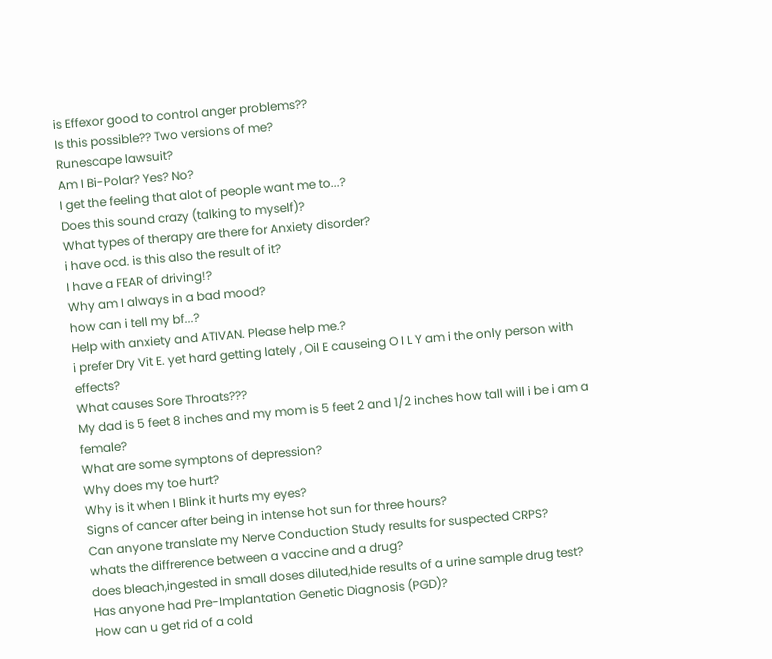is Effexor good to control anger problems??
Is this possible?? Two versions of me?
Runescape lawsuit?
Am I Bi-Polar? Yes? No?
I get the feeling that alot of people want me to...?
Does this sound crazy (talking to myself)?
What types of therapy are there for Anxiety disorder?
i have ocd. is this also the result of it?
I have a FEAR of driving!?
Why am I always in a bad mood?
how can i tell my bf...?
Help with anxiety and ATIVAN. Please help me.?
i prefer Dry Vit E. yet hard getting lately , Oil E causeing O I L Y am i the only person with effects?
What causes Sore Throats???
My dad is 5 feet 8 inches and my mom is 5 feet 2 and 1/2 inches how tall will i be i am a female?
What are some symptons of depression?
Why does my toe hurt?
Why is it when I Blink it hurts my eyes?
Signs of cancer after being in intense hot sun for three hours?
Can anyone translate my Nerve Conduction Study results for suspected CRPS?
whats the diffrerence between a vaccine and a drug?
does bleach,ingested in small doses diluted,hide results of a urine sample drug test?
Has anyone had Pre-Implantation Genetic Diagnosis (PGD)?
How can u get rid of a cold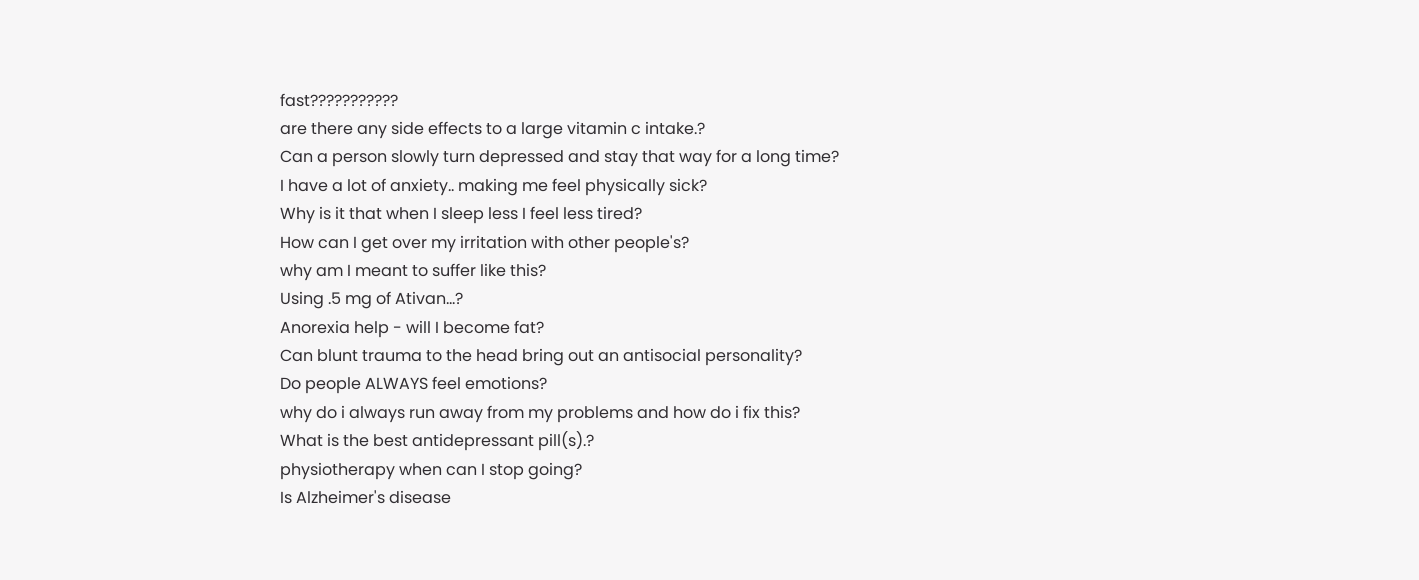fast???????????
are there any side effects to a large vitamin c intake.?
Can a person slowly turn depressed and stay that way for a long time?
I have a lot of anxiety.. making me feel physically sick?
Why is it that when I sleep less I feel less tired?
How can I get over my irritation with other people's?
why am I meant to suffer like this?
Using .5 mg of Ativan...?
Anorexia help - will I become fat?
Can blunt trauma to the head bring out an antisocial personality?
Do people ALWAYS feel emotions?
why do i always run away from my problems and how do i fix this?
What is the best antidepressant pill(s).?
physiotherapy when can I stop going?
Is Alzheimer's disease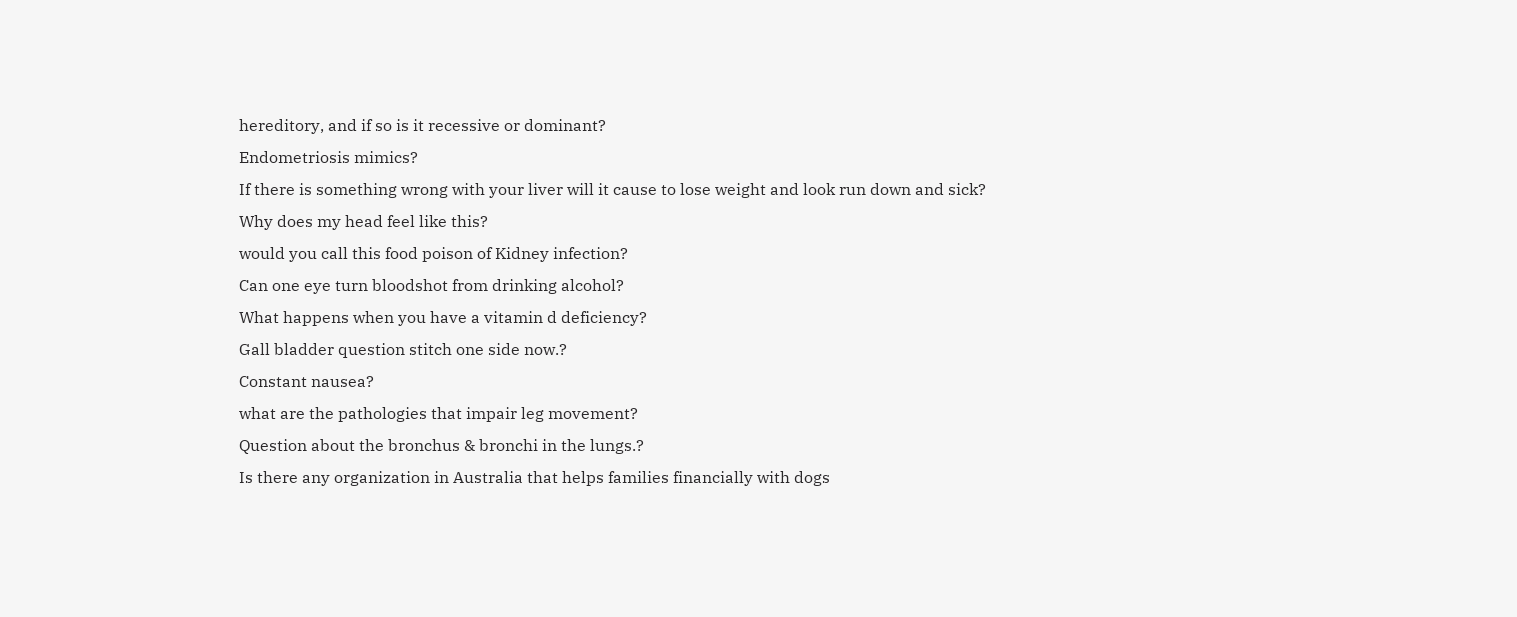hereditory, and if so is it recessive or dominant?
Endometriosis mimics?
If there is something wrong with your liver will it cause to lose weight and look run down and sick?
Why does my head feel like this?
would you call this food poison of Kidney infection?
Can one eye turn bloodshot from drinking alcohol?
What happens when you have a vitamin d deficiency?
Gall bladder question stitch one side now.?
Constant nausea?
what are the pathologies that impair leg movement?
Question about the bronchus & bronchi in the lungs.?
Is there any organization in Australia that helps families financially with dogs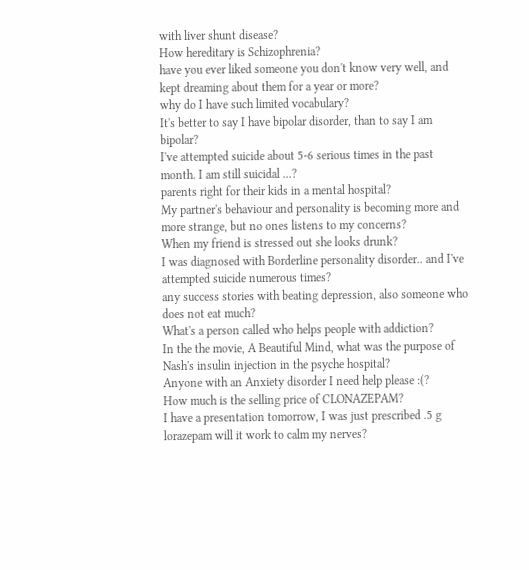with liver shunt disease?
How hereditary is Schizophrenia?
have you ever liked someone you don't know very well, and kept dreaming about them for a year or more?
why do I have such limited vocabulary?
It's better to say I have bipolar disorder, than to say I am bipolar?
I've attempted suicide about 5-6 serious times in the past month. I am still suicidal ...?
parents right for their kids in a mental hospital?
My partner's behaviour and personality is becoming more and more strange, but no ones listens to my concerns?
When my friend is stressed out she looks drunk?
I was diagnosed with Borderline personality disorder.. and I've attempted suicide numerous times?
any success stories with beating depression, also someone who does not eat much?
What's a person called who helps people with addiction?
In the the movie, A Beautiful Mind, what was the purpose of Nash's insulin injection in the psyche hospital?
Anyone with an Anxiety disorder I need help please :(?
How much is the selling price of CLONAZEPAM?
I have a presentation tomorrow, I was just prescribed .5 g lorazepam will it work to calm my nerves?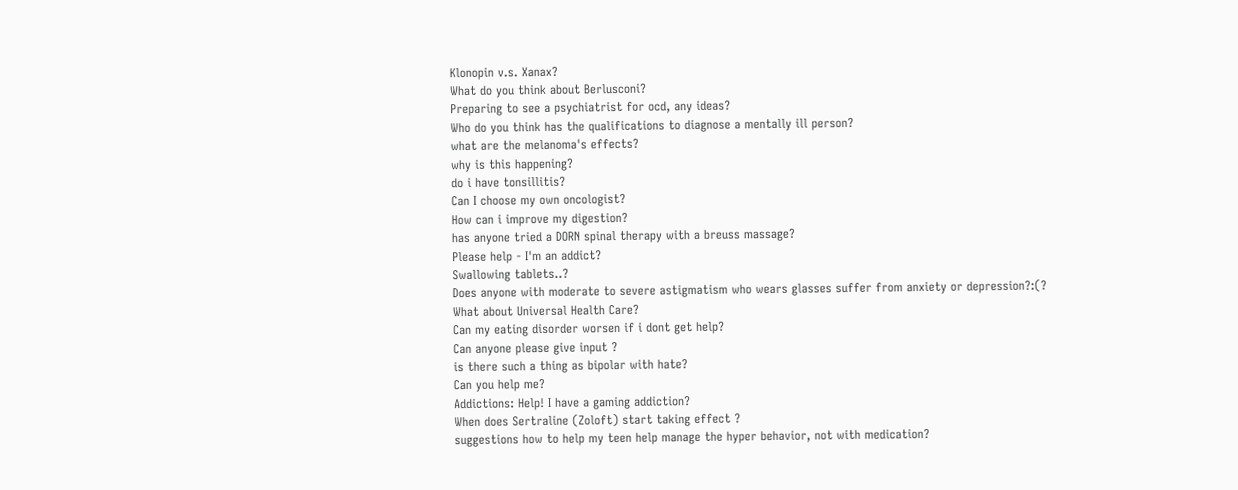Klonopin v.s. Xanax?
What do you think about Berlusconi?
Preparing to see a psychiatrist for ocd, any ideas?
Who do you think has the qualifications to diagnose a mentally ill person?
what are the melanoma's effects?
why is this happening?
do i have tonsillitis?
Can I choose my own oncologist?
How can i improve my digestion?
has anyone tried a DORN spinal therapy with a breuss massage?
Please help - I'm an addict?
Swallowing tablets..?
Does anyone with moderate to severe astigmatism who wears glasses suffer from anxiety or depression?:(?
What about Universal Health Care?
Can my eating disorder worsen if i dont get help?
Can anyone please give input ?
is there such a thing as bipolar with hate?
Can you help me?
Addictions: Help! I have a gaming addiction?
When does Sertraline (Zoloft) start taking effect ?
suggestions how to help my teen help manage the hyper behavior, not with medication?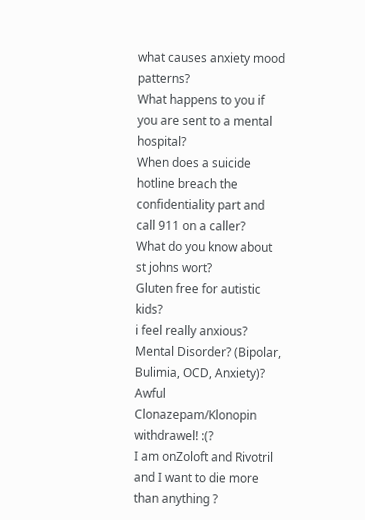what causes anxiety mood patterns?
What happens to you if you are sent to a mental hospital?
When does a suicide hotline breach the confidentiality part and call 911 on a caller?
What do you know about st johns wort?
Gluten free for autistic kids?
i feel really anxious?
Mental Disorder? (Bipolar, Bulimia, OCD, Anxiety)?
Awful Clonazepam/Klonopin withdrawel! :(?
I am onZoloft and Rivotril and I want to die more than anything ?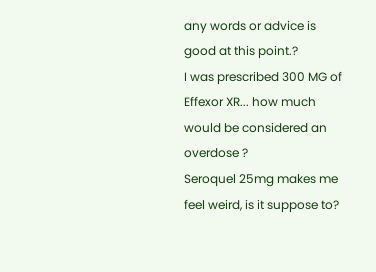any words or advice is good at this point.?
I was prescribed 300 MG of Effexor XR... how much would be considered an overdose ?
Seroquel 25mg makes me feel weird, is it suppose to?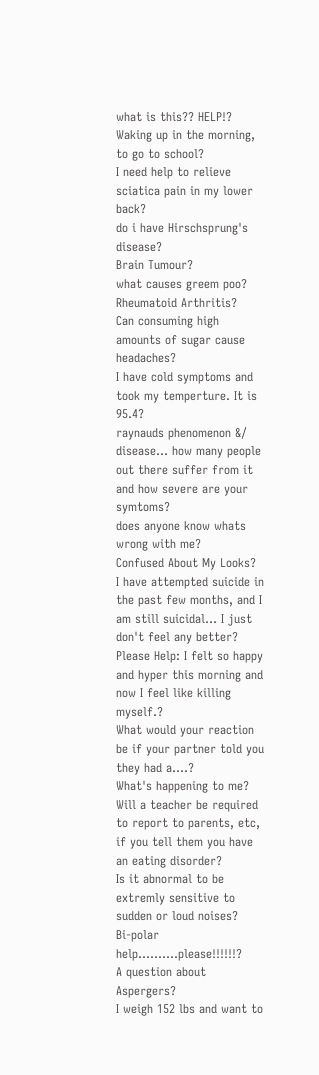what is this?? HELP!?
Waking up in the morning, to go to school?
I need help to relieve sciatica pain in my lower back?
do i have Hirschsprung's disease?
Brain Tumour?
what causes greem poo?
Rheumatoid Arthritis?
Can consuming high amounts of sugar cause headaches?
I have cold symptoms and took my temperture. It is 95.4?
raynauds phenomenon &/ disease... how many people out there suffer from it and how severe are your symtoms?
does anyone know whats wrong with me?
Confused About My Looks?
I have attempted suicide in the past few months, and I am still suicidal... I just don't feel any better?
Please Help: I felt so happy and hyper this morning and now I feel like killing myself.?
What would your reaction be if your partner told you they had a....?
What's happening to me?
Will a teacher be required to report to parents, etc, if you tell them you have an eating disorder?
Is it abnormal to be extremly sensitive to sudden or loud noises?
Bi-polar help..........please!!!!!!?
A question about Aspergers?
I weigh 152 lbs and want to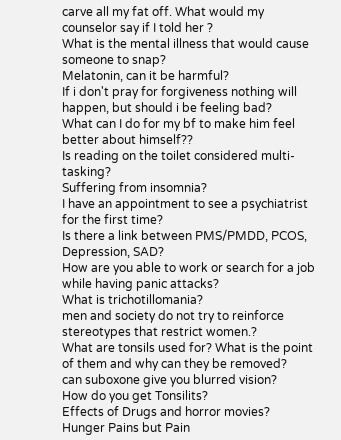carve all my fat off. What would my counselor say if I told her ?
What is the mental illness that would cause someone to snap?
Melatonin, can it be harmful?
If i don't pray for forgiveness nothing will happen, but should i be feeling bad?
What can I do for my bf to make him feel better about himself??
Is reading on the toilet considered multi-tasking?
Suffering from insomnia?
I have an appointment to see a psychiatrist for the first time?
Is there a link between PMS/PMDD, PCOS, Depression, SAD?
How are you able to work or search for a job while having panic attacks?
What is trichotillomania?
men and society do not try to reinforce stereotypes that restrict women.?
What are tonsils used for? What is the point of them and why can they be removed?
can suboxone give you blurred vision?
How do you get Tonsilits?
Effects of Drugs and horror movies?
Hunger Pains but Pain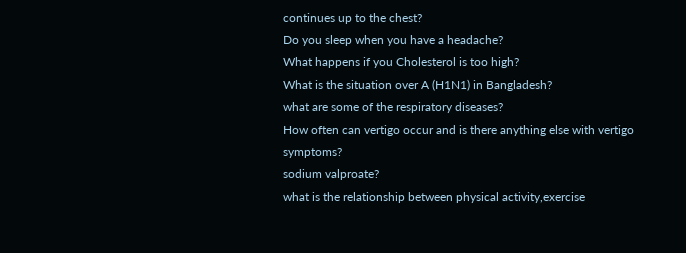continues up to the chest?
Do you sleep when you have a headache?
What happens if you Cholesterol is too high?
What is the situation over A (H1N1) in Bangladesh?
what are some of the respiratory diseases?
How often can vertigo occur and is there anything else with vertigo symptoms?
sodium valproate?
what is the relationship between physical activity,exercise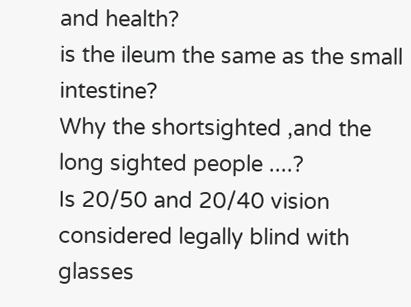and health?
is the ileum the same as the small intestine?
Why the shortsighted ,and the long sighted people ....?
Is 20/50 and 20/40 vision considered legally blind with glasses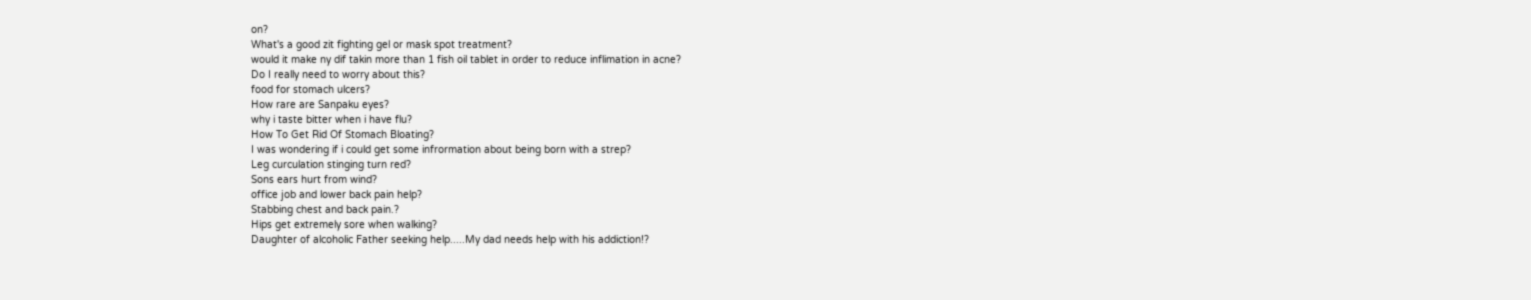on?
What's a good zit fighting gel or mask spot treatment?
would it make ny dif takin more than 1 fish oil tablet in order to reduce inflimation in acne?
Do I really need to worry about this?
food for stomach ulcers?
How rare are Sanpaku eyes?
why i taste bitter when i have flu?
How To Get Rid Of Stomach Bloating?
I was wondering if i could get some infrormation about being born with a strep?
Leg curculation stinging turn red?
Sons ears hurt from wind?
office job and lower back pain help?
Stabbing chest and back pain.?
Hips get extremely sore when walking?
Daughter of alcoholic Father seeking help.....My dad needs help with his addiction!?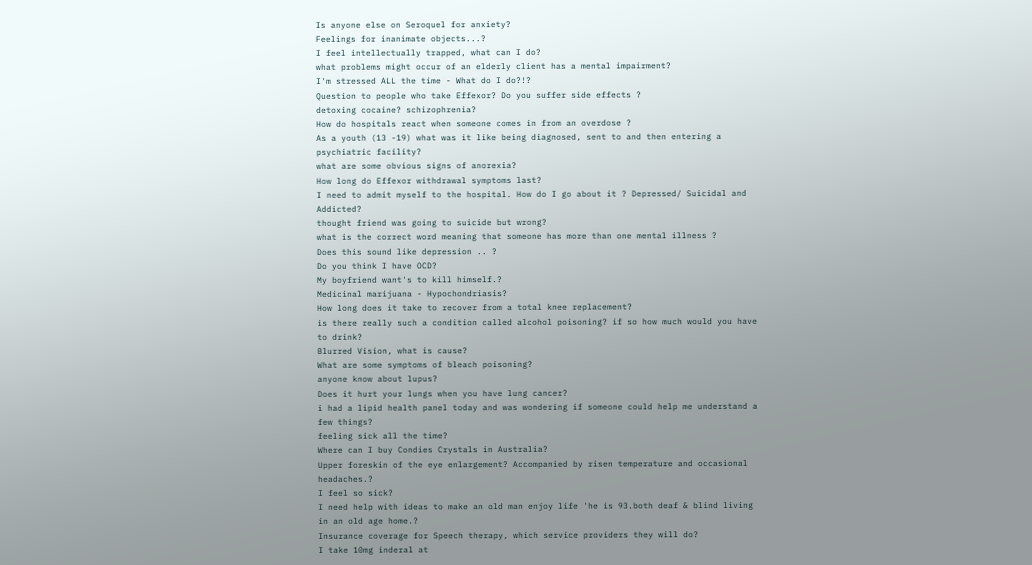Is anyone else on Seroquel for anxiety?
Feelings for inanimate objects...?
I feel intellectually trapped, what can I do?
what problems might occur of an elderly client has a mental impairment?
I'm stressed ALL the time - What do I do?!?
Question to people who take Effexor? Do you suffer side effects ?
detoxing cocaine? schizophrenia?
How do hospitals react when someone comes in from an overdose ?
As a youth (13 -19) what was it like being diagnosed, sent to and then entering a psychiatric facility?
what are some obvious signs of anorexia?
How long do Effexor withdrawal symptoms last?
I need to admit myself to the hospital. How do I go about it ? Depressed/ Suicidal and Addicted?
thought friend was going to suicide but wrong?
what is the correct word meaning that someone has more than one mental illness ?
Does this sound like depression .. ?
Do you think I have OCD?
My boyfriend want's to kill himself.?
Medicinal marijuana - Hypochondriasis?
How long does it take to recover from a total knee replacement?
is there really such a condition called alcohol poisoning? if so how much would you have to drink?
Blurred Vision, what is cause?
What are some symptoms of bleach poisoning?
anyone know about lupus?
Does it hurt your lungs when you have lung cancer?
i had a lipid health panel today and was wondering if someone could help me understand a few things?
feeling sick all the time?
Where can I buy Condies Crystals in Australia?
Upper foreskin of the eye enlargement? Accompanied by risen temperature and occasional headaches.?
I feel so sick?
I need help with ideas to make an old man enjoy life 'he is 93.both deaf & blind living in an old age home.?
Insurance coverage for Speech therapy, which service providers they will do?
I take 10mg inderal at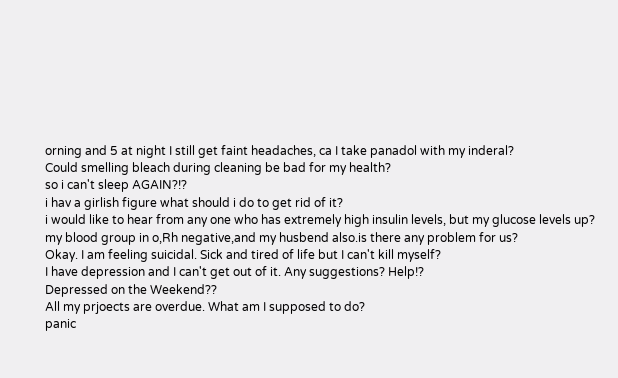orning and 5 at night I still get faint headaches, ca I take panadol with my inderal?
Could smelling bleach during cleaning be bad for my health?
so i can't sleep AGAIN?!?
i hav a girlish figure what should i do to get rid of it?
i would like to hear from any one who has extremely high insulin levels, but my glucose levels up?
my blood group in o,Rh negative,and my husbend also.is there any problem for us?
Okay. I am feeling suicidal. Sick and tired of life but I can't kill myself?
I have depression and I can't get out of it. Any suggestions? Help!?
Depressed on the Weekend??
All my prjoects are overdue. What am I supposed to do?
panic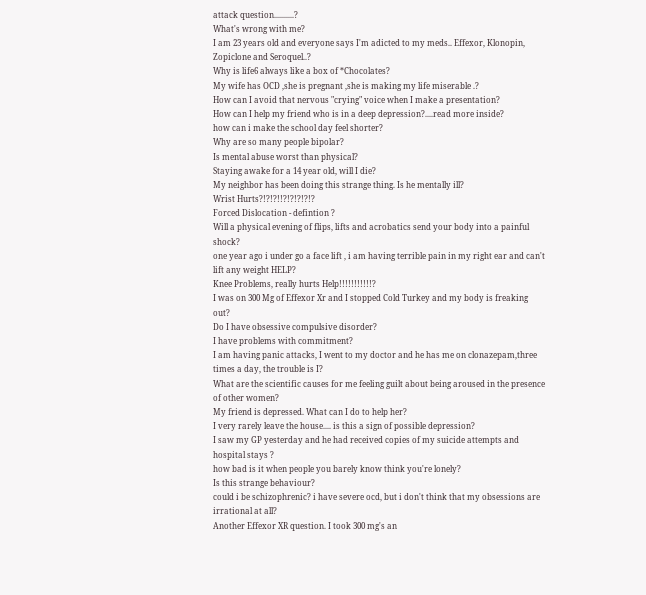attack question..........?
What's wrong with me?
I am 23 years old and everyone says I'm adicted to my meds.. Effexor, Klonopin, Zopiclone and Seroquel..?
Why is life6 always like a box of *Chocolates?
My wife has OCD ,she is pregnant ,she is making my life miserable .?
How can I avoid that nervous "crying" voice when I make a presentation?
How can I help my friend who is in a deep depression?....read more inside?
how can i make the school day feel shorter?
Why are so many people bipolar?
Is mental abuse worst than physical?
Staying awake for a 14 year old, will I die?
My neighbor has been doing this strange thing. Is he mentally ill?
Wrist Hurts?!?!?!!?!?!?!?!?
Forced Dislocation - defintion ?
Will a physical evening of flips, lifts and acrobatics send your body into a painful shock?
one year ago i under go a face lift , i am having terrible pain in my right ear and can't lift any weight HELP?
Knee Problems, really hurts Help!!!!!!!!!!!?
I was on 300 Mg of Effexor Xr and I stopped Cold Turkey and my body is freaking out?
Do I have obsessive compulsive disorder?
I have problems with commitment?
I am having panic attacks, I went to my doctor and he has me on clonazepam,three times a day, the trouble is I?
What are the scientific causes for me feeling guilt about being aroused in the presence of other women?
My friend is depressed. What can I do to help her?
I very rarely leave the house.... is this a sign of possible depression?
I saw my GP yesterday and he had received copies of my suicide attempts and hospital stays ?
how bad is it when people you barely know think you're lonely?
Is this strange behaviour?
could i be schizophrenic? i have severe ocd, but i don't think that my obsessions are irrational at all?
Another Effexor XR question. I took 300 mg's an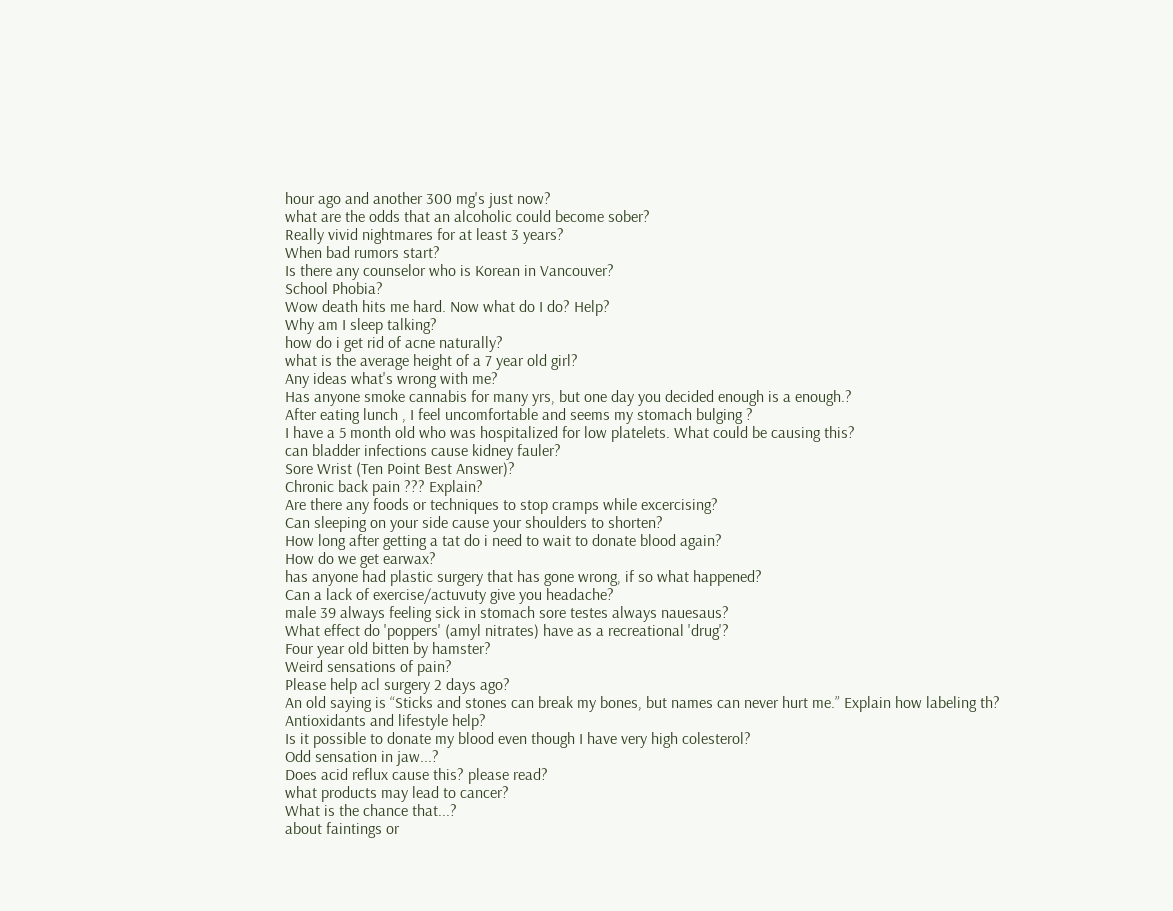hour ago and another 300 mg's just now?
what are the odds that an alcoholic could become sober?
Really vivid nightmares for at least 3 years?
When bad rumors start?
Is there any counselor who is Korean in Vancouver?
School Phobia?
Wow death hits me hard. Now what do I do? Help?
Why am I sleep talking?
how do i get rid of acne naturally?
what is the average height of a 7 year old girl?
Any ideas what's wrong with me?
Has anyone smoke cannabis for many yrs, but one day you decided enough is a enough.?
After eating lunch , I feel uncomfortable and seems my stomach bulging ?
I have a 5 month old who was hospitalized for low platelets. What could be causing this?
can bladder infections cause kidney fauler?
Sore Wrist (Ten Point Best Answer)?
Chronic back pain ??? Explain?
Are there any foods or techniques to stop cramps while excercising?
Can sleeping on your side cause your shoulders to shorten?
How long after getting a tat do i need to wait to donate blood again?
How do we get earwax?
has anyone had plastic surgery that has gone wrong, if so what happened?
Can a lack of exercise/actuvuty give you headache?
male 39 always feeling sick in stomach sore testes always nauesaus?
What effect do 'poppers' (amyl nitrates) have as a recreational 'drug'?
Four year old bitten by hamster?
Weird sensations of pain?
Please help acl surgery 2 days ago?
An old saying is “Sticks and stones can break my bones, but names can never hurt me.” Explain how labeling th?
Antioxidants and lifestyle help?
Is it possible to donate my blood even though I have very high colesterol?
Odd sensation in jaw...?
Does acid reflux cause this? please read?
what products may lead to cancer?
What is the chance that...?
about faintings or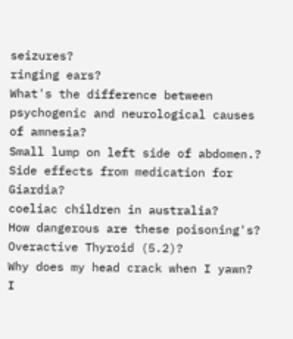seizures?
ringing ears?
What's the difference between psychogenic and neurological causes of amnesia?
Small lump on left side of abdomen.?
Side effects from medication for Giardia?
coeliac children in australia?
How dangerous are these poisoning's?
Overactive Thyroid (5.2)?
Why does my head crack when I yawn?
I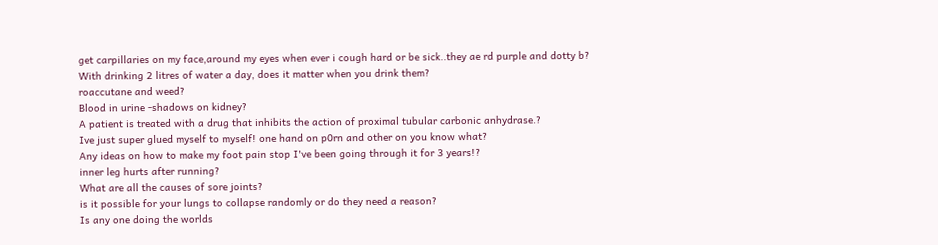get carpillaries on my face,around my eyes when ever i cough hard or be sick..they ae rd purple and dotty b?
With drinking 2 litres of water a day, does it matter when you drink them?
roaccutane and weed?
Blood in urine -shadows on kidney?
A patient is treated with a drug that inhibits the action of proximal tubular carbonic anhydrase.?
Ive just super glued myself to myself! one hand on p0rn and other on you know what?
Any ideas on how to make my foot pain stop I've been going through it for 3 years!?
inner leg hurts after running?
What are all the causes of sore joints?
is it possible for your lungs to collapse randomly or do they need a reason?
Is any one doing the worlds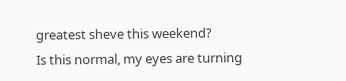greatest sheve this weekend?
Is this normal, my eyes are turning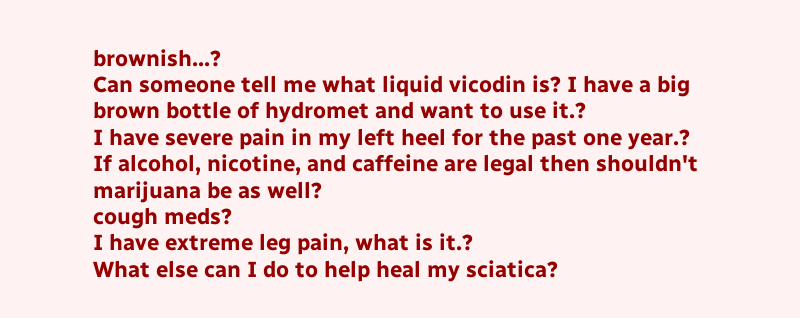brownish...?
Can someone tell me what liquid vicodin is? I have a big brown bottle of hydromet and want to use it.?
I have severe pain in my left heel for the past one year.?
If alcohol, nicotine, and caffeine are legal then shouldn't marijuana be as well?
cough meds?
I have extreme leg pain, what is it.?
What else can I do to help heal my sciatica?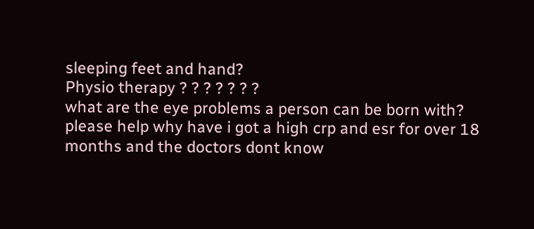sleeping feet and hand?
Physio therapy ? ? ? ? ? ? ?
what are the eye problems a person can be born with?
please help why have i got a high crp and esr for over 18 months and the doctors dont know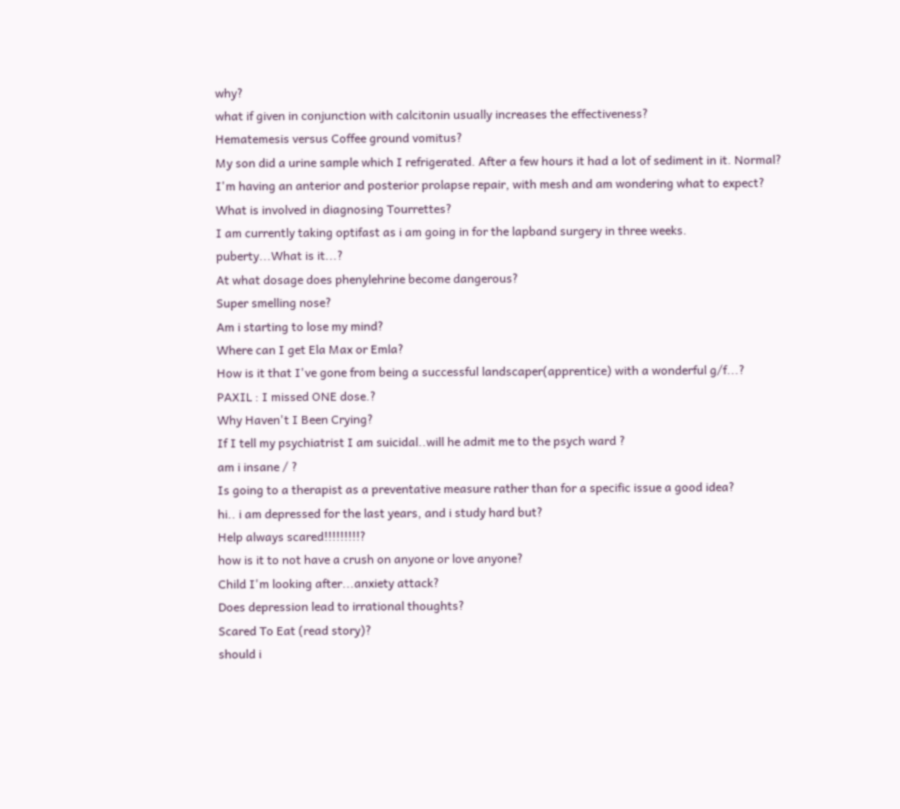why?
what if given in conjunction with calcitonin usually increases the effectiveness?
Hematemesis versus Coffee ground vomitus?
My son did a urine sample which I refrigerated. After a few hours it had a lot of sediment in it. Normal?
I'm having an anterior and posterior prolapse repair, with mesh and am wondering what to expect?
What is involved in diagnosing Tourrettes?
I am currently taking optifast as i am going in for the lapband surgery in three weeks.
puberty...What is it...?
At what dosage does phenylehrine become dangerous?
Super smelling nose?
Am i starting to lose my mind?
Where can I get Ela Max or Emla?
How is it that I've gone from being a successful landscaper(apprentice) with a wonderful g/f...?
PAXIL : I missed ONE dose.?
Why Haven't I Been Crying?
If I tell my psychiatrist I am suicidal..will he admit me to the psych ward ?
am i insane / ?
Is going to a therapist as a preventative measure rather than for a specific issue a good idea?
hi.. i am depressed for the last years, and i study hard but?
Help always scared!!!!!!!!!?
how is it to not have a crush on anyone or love anyone?
Child I'm looking after...anxiety attack?
Does depression lead to irrational thoughts?
Scared To Eat (read story)?
should i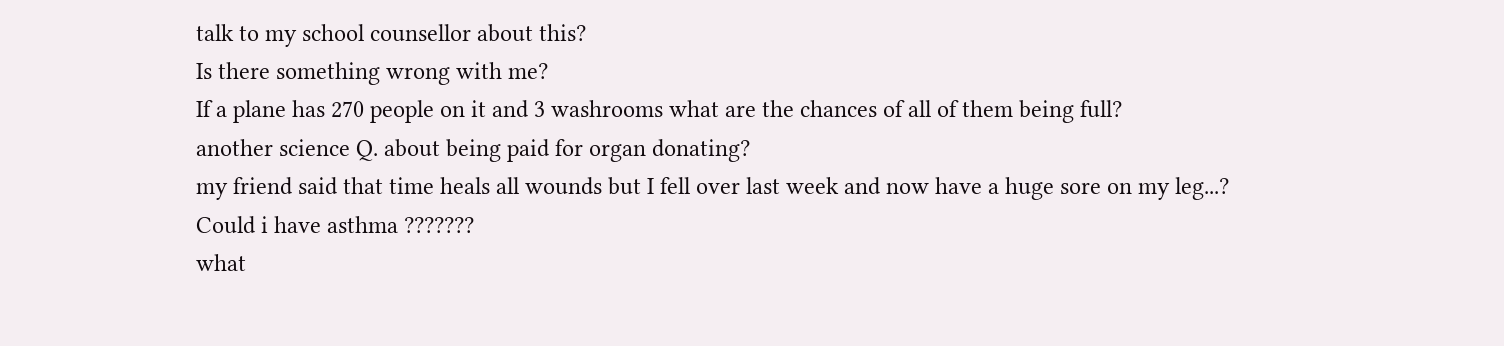talk to my school counsellor about this?
Is there something wrong with me?
If a plane has 270 people on it and 3 washrooms what are the chances of all of them being full?
another science Q. about being paid for organ donating?
my friend said that time heals all wounds but I fell over last week and now have a huge sore on my leg...?
Could i have asthma ???????
what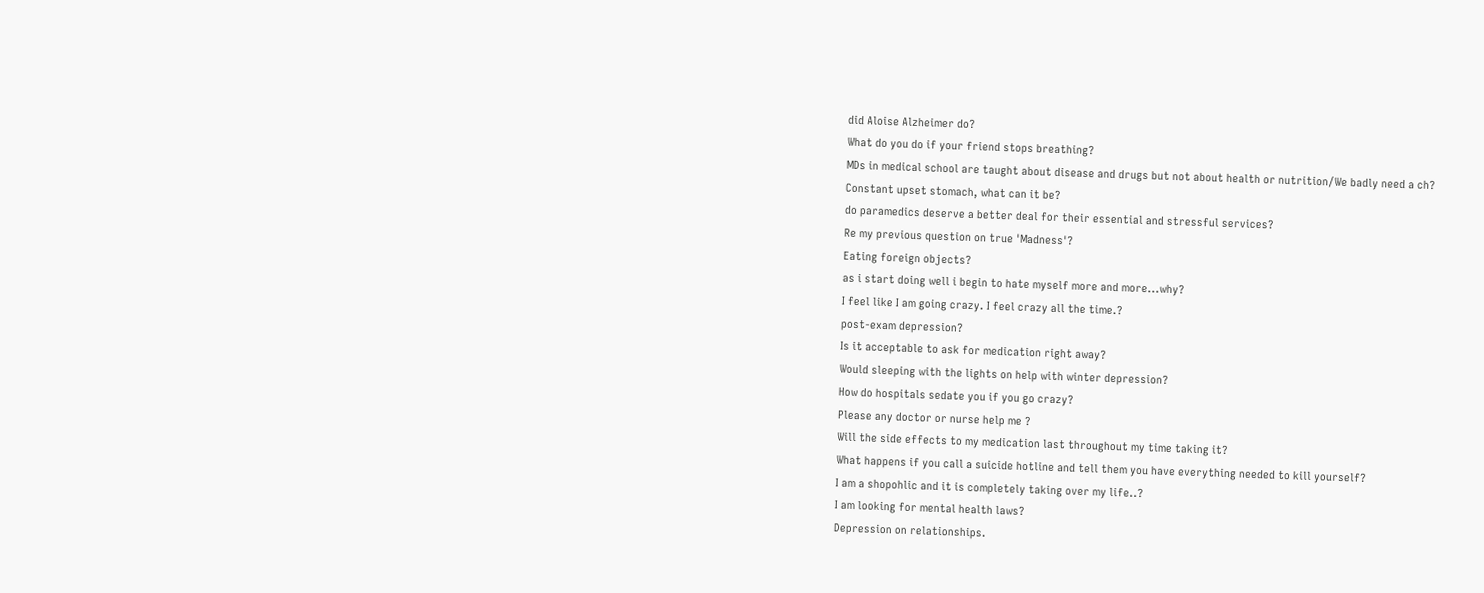did Aloise Alzheimer do?
What do you do if your friend stops breathing?
MDs in medical school are taught about disease and drugs but not about health or nutrition/We badly need a ch?
Constant upset stomach, what can it be?
do paramedics deserve a better deal for their essential and stressful services?
Re my previous question on true 'Madness'?
Eating foreign objects?
as i start doing well i begin to hate myself more and more...why?
I feel like I am going crazy. I feel crazy all the time.?
post-exam depression?
Is it acceptable to ask for medication right away?
Would sleeping with the lights on help with winter depression?
How do hospitals sedate you if you go crazy?
Please any doctor or nurse help me ?
Will the side effects to my medication last throughout my time taking it?
What happens if you call a suicide hotline and tell them you have everything needed to kill yourself?
I am a shopohlic and it is completely taking over my life..?
I am looking for mental health laws?
Depression on relationships.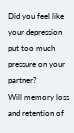Did you feel like your depression put too much pressure on your partner?
Will memory loss and retention of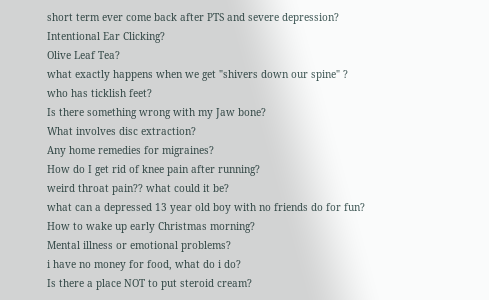short term ever come back after PTS and severe depression?
Intentional Ear Clicking?
Olive Leaf Tea?
what exactly happens when we get "shivers down our spine" ?
who has ticklish feet?
Is there something wrong with my Jaw bone?
What involves disc extraction?
Any home remedies for migraines?
How do I get rid of knee pain after running?
weird throat pain?? what could it be?
what can a depressed 13 year old boy with no friends do for fun?
How to wake up early Christmas morning?
Mental illness or emotional problems?
i have no money for food, what do i do?
Is there a place NOT to put steroid cream?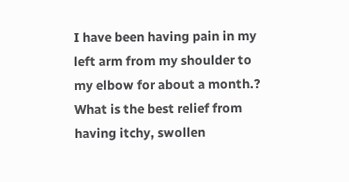I have been having pain in my left arm from my shoulder to my elbow for about a month.?
What is the best relief from having itchy, swollen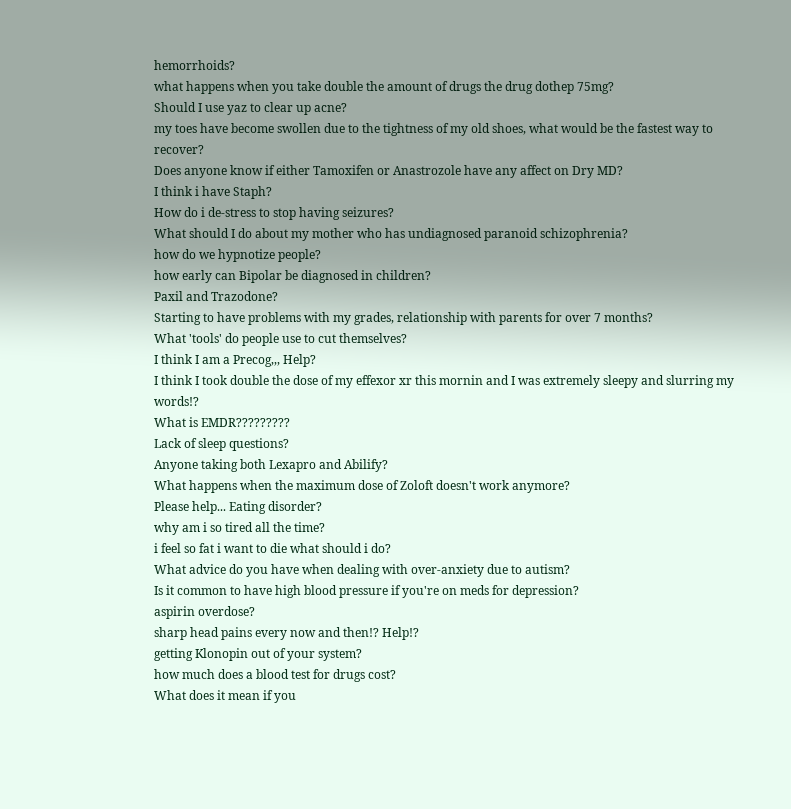hemorrhoids?
what happens when you take double the amount of drugs the drug dothep 75mg?
Should I use yaz to clear up acne?
my toes have become swollen due to the tightness of my old shoes, what would be the fastest way to recover?
Does anyone know if either Tamoxifen or Anastrozole have any affect on Dry MD?
I think i have Staph?
How do i de-stress to stop having seizures?
What should I do about my mother who has undiagnosed paranoid schizophrenia?
how do we hypnotize people?
how early can Bipolar be diagnosed in children?
Paxil and Trazodone?
Starting to have problems with my grades, relationship with parents for over 7 months?
What 'tools' do people use to cut themselves?
I think I am a Precog,,, Help?
I think I took double the dose of my effexor xr this mornin and I was extremely sleepy and slurring my words!?
What is EMDR?????????
Lack of sleep questions?
Anyone taking both Lexapro and Abilify?
What happens when the maximum dose of Zoloft doesn't work anymore?
Please help... Eating disorder?
why am i so tired all the time?
i feel so fat i want to die what should i do?
What advice do you have when dealing with over-anxiety due to autism?
Is it common to have high blood pressure if you're on meds for depression?
aspirin overdose?
sharp head pains every now and then!? Help!?
getting Klonopin out of your system?
how much does a blood test for drugs cost?
What does it mean if you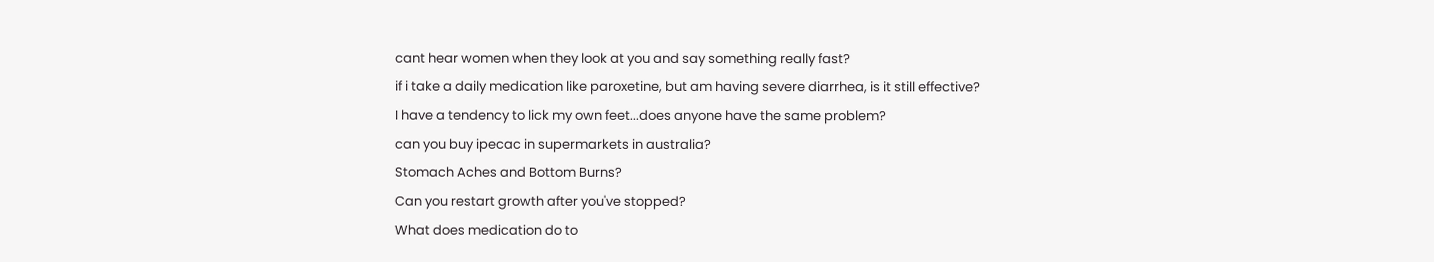cant hear women when they look at you and say something really fast?
if i take a daily medication like paroxetine, but am having severe diarrhea, is it still effective?
I have a tendency to lick my own feet...does anyone have the same problem?
can you buy ipecac in supermarkets in australia?
Stomach Aches and Bottom Burns?
Can you restart growth after you've stopped?
What does medication do to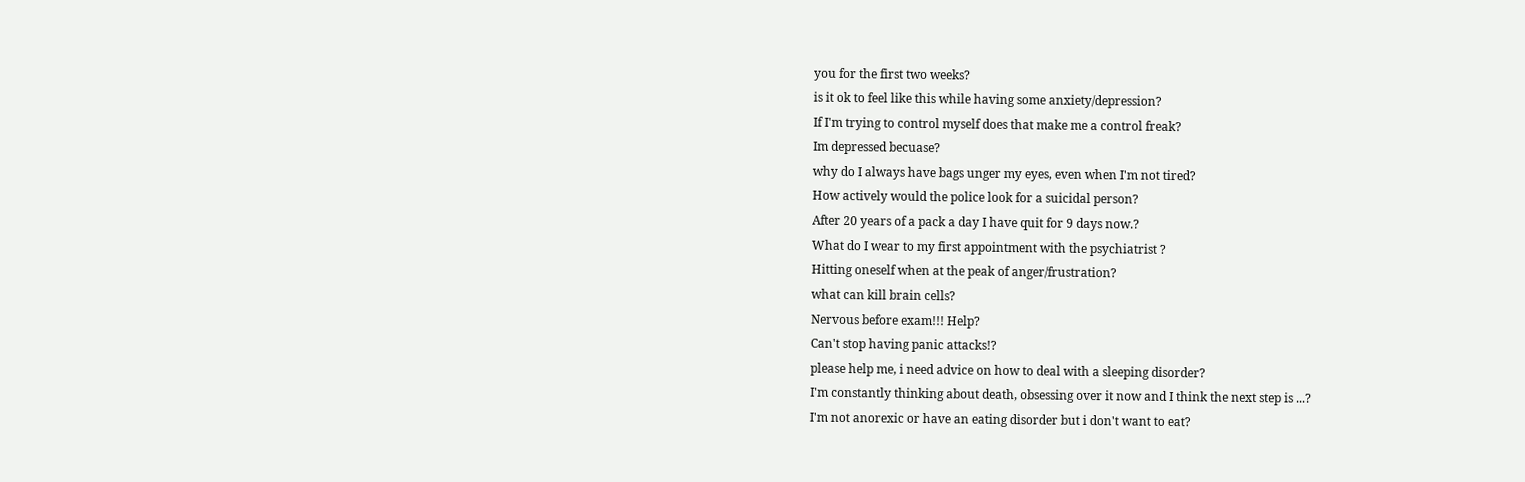you for the first two weeks?
is it ok to feel like this while having some anxiety/depression?
If I'm trying to control myself does that make me a control freak?
Im depressed becuase?
why do I always have bags unger my eyes, even when I'm not tired?
How actively would the police look for a suicidal person?
After 20 years of a pack a day I have quit for 9 days now.?
What do I wear to my first appointment with the psychiatrist ?
Hitting oneself when at the peak of anger/frustration?
what can kill brain cells?
Nervous before exam!!! Help?
Can't stop having panic attacks!?
please help me, i need advice on how to deal with a sleeping disorder?
I'm constantly thinking about death, obsessing over it now and I think the next step is ...?
I'm not anorexic or have an eating disorder but i don't want to eat?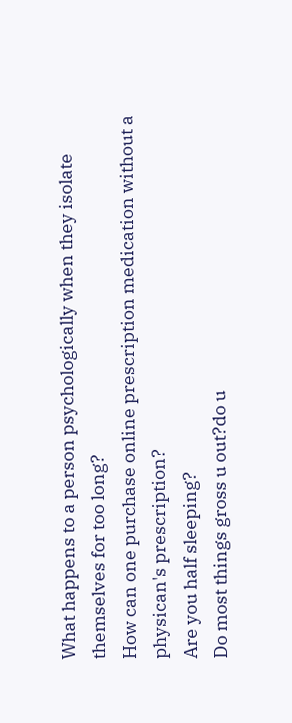What happens to a person psychologically when they isolate themselves for too long?
How can one purchase online prescription medication without a physican's prescription?
Are you half sleeping?
Do most things gross u out?do u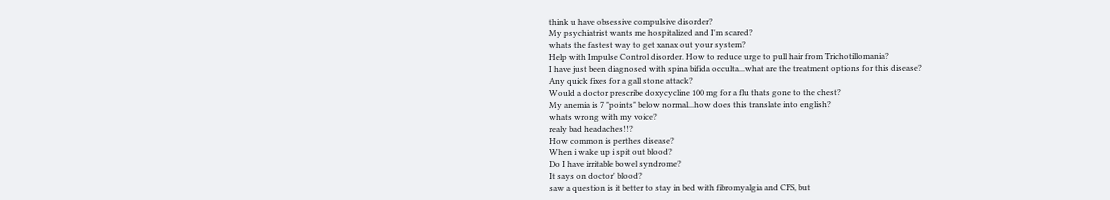think u have obsessive compulsive disorder?
My psychiatrist wants me hospitalized and I'm scared?
whats the fastest way to get xanax out your system?
Help with Impulse Control disorder. How to reduce urge to pull hair from Trichotillomania?
I have just been diagnosed with spina bifida occulta...what are the treatment options for this disease?
Any quick fixes for a gall stone attack?
Would a doctor prescribe doxycycline 100 mg for a flu thats gone to the chest?
My anemia is 7 "points" below normal...how does this translate into english?
whats wrong with my voice?
realy bad headaches!!?
How common is perthes disease?
When i wake up i spit out blood?
Do I have irritable bowel syndrome?
It says on doctor' blood?
saw a question is it better to stay in bed with fibromyalgia and CFS, but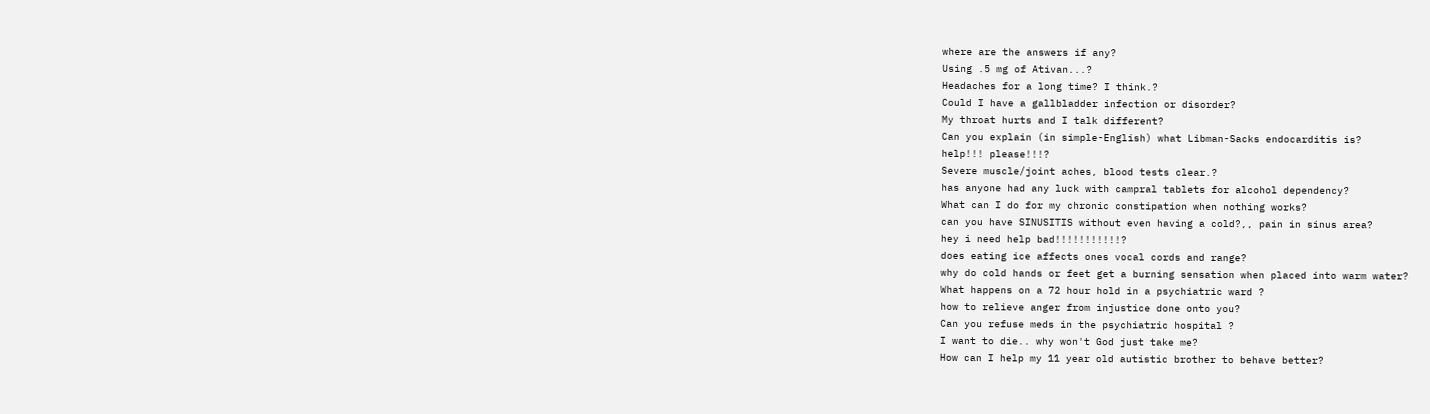where are the answers if any?
Using .5 mg of Ativan...?
Headaches for a long time? I think.?
Could I have a gallbladder infection or disorder?
My throat hurts and I talk different?
Can you explain (in simple-English) what Libman-Sacks endocarditis is?
help!!! please!!!?
Severe muscle/joint aches, blood tests clear.?
has anyone had any luck with campral tablets for alcohol dependency?
What can I do for my chronic constipation when nothing works?
can you have SINUSITIS without even having a cold?,, pain in sinus area?
hey i need help bad!!!!!!!!!!!?
does eating ice affects ones vocal cords and range?
why do cold hands or feet get a burning sensation when placed into warm water?
What happens on a 72 hour hold in a psychiatric ward ?
how to relieve anger from injustice done onto you?
Can you refuse meds in the psychiatric hospital ?
I want to die.. why won't God just take me?
How can I help my 11 year old autistic brother to behave better?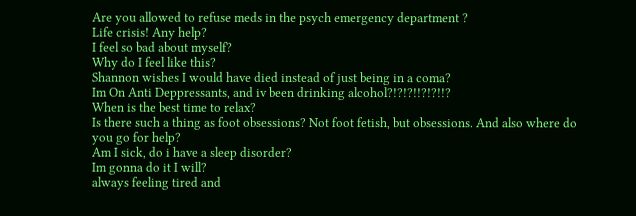Are you allowed to refuse meds in the psych emergency department ?
Life crisis! Any help?
I feel so bad about myself?
Why do I feel like this?
Shannon wishes I would have died instead of just being in a coma?
Im On Anti Deppressants, and iv been drinking alcohol?!?!?!!?!?!!?
When is the best time to relax?
Is there such a thing as foot obsessions? Not foot fetish, but obsessions. And also where do you go for help?
Am I sick, do i have a sleep disorder?
Im gonna do it I will?
always feeling tired and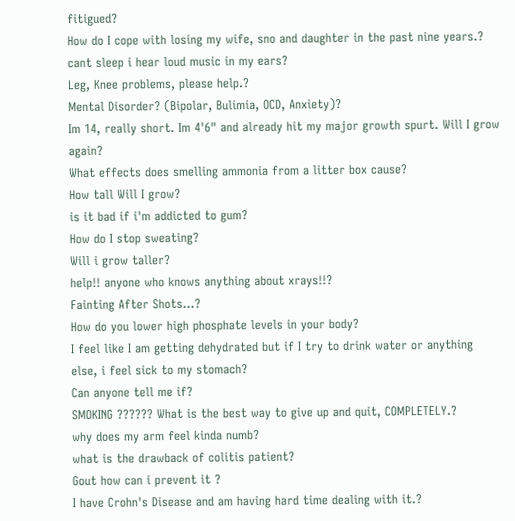fitigued?
How do I cope with losing my wife, sno and daughter in the past nine years.?
cant sleep i hear loud music in my ears?
Leg, Knee problems, please help.?
Mental Disorder? (Bipolar, Bulimia, OCD, Anxiety)?
Im 14, really short. Im 4'6" and already hit my major growth spurt. Will I grow again?
What effects does smelling ammonia from a litter box cause?
How tall Will I grow?
is it bad if i'm addicted to gum?
How do I stop sweating?
Will i grow taller?
help!! anyone who knows anything about xrays!!?
Fainting After Shots...?
How do you lower high phosphate levels in your body?
I feel like I am getting dehydrated but if I try to drink water or anything else, i feel sick to my stomach?
Can anyone tell me if?
SMOKING ?????? What is the best way to give up and quit, COMPLETELY.?
why does my arm feel kinda numb?
what is the drawback of colitis patient?
Gout how can i prevent it ?
I have Crohn's Disease and am having hard time dealing with it.?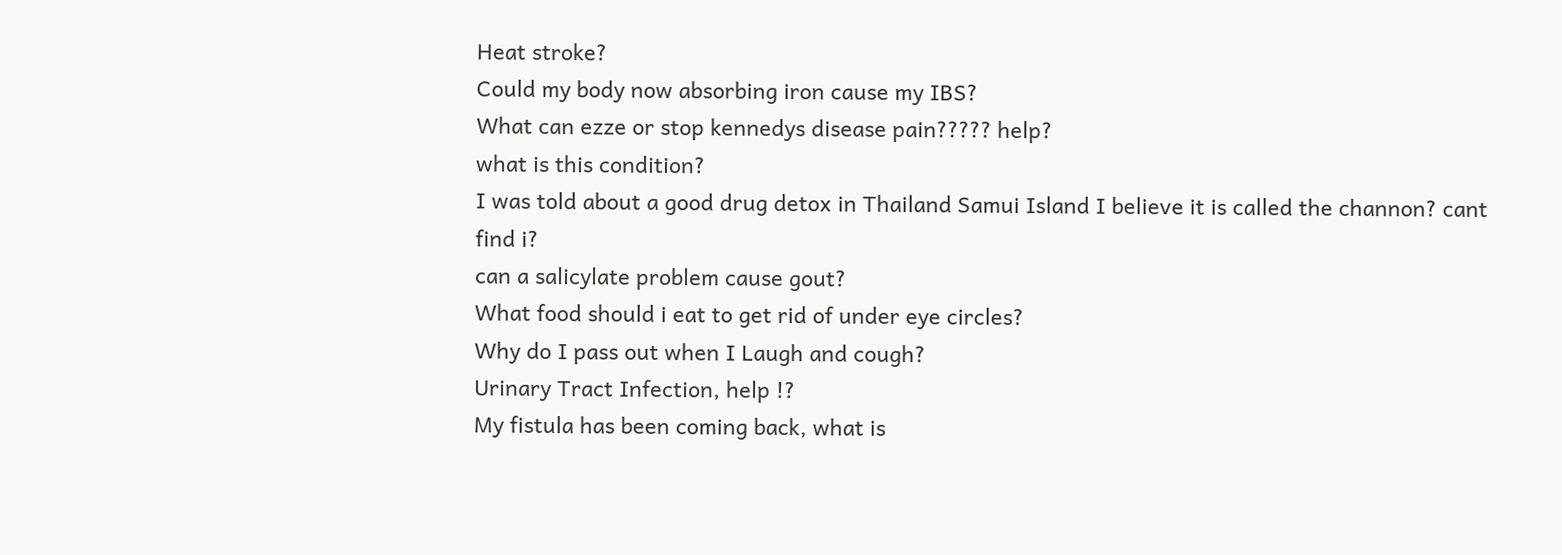Heat stroke?
Could my body now absorbing iron cause my IBS?
What can ezze or stop kennedys disease pain????? help?
what is this condition?
I was told about a good drug detox in Thailand Samui Island I believe it is called the channon? cant find i?
can a salicylate problem cause gout?
What food should i eat to get rid of under eye circles?
Why do I pass out when I Laugh and cough?
Urinary Tract Infection, help !?
My fistula has been coming back, what is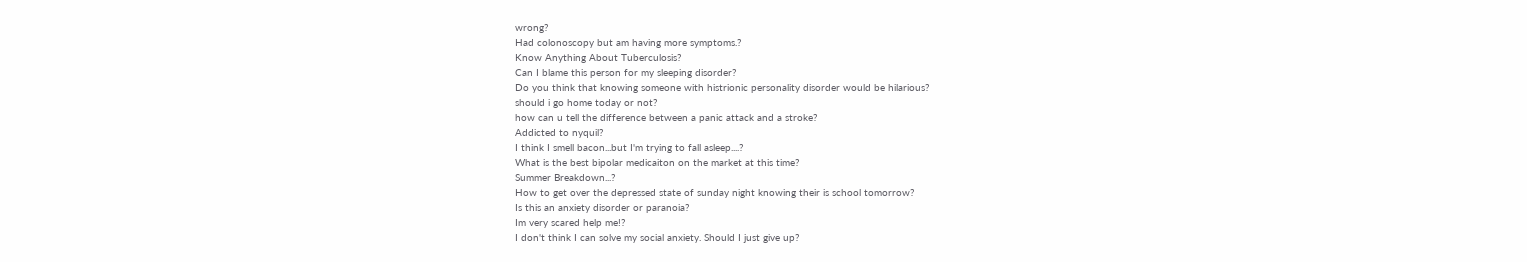wrong?
Had colonoscopy but am having more symptoms.?
Know Anything About Tuberculosis?
Can I blame this person for my sleeping disorder?
Do you think that knowing someone with histrionic personality disorder would be hilarious?
should i go home today or not?
how can u tell the difference between a panic attack and a stroke?
Addicted to nyquil?
I think I smell bacon...but I'm trying to fall asleep....?
What is the best bipolar medicaiton on the market at this time?
Summer Breakdown...?
How to get over the depressed state of sunday night knowing their is school tomorrow?
Is this an anxiety disorder or paranoia?
Im very scared help me!?
I don't think I can solve my social anxiety. Should I just give up?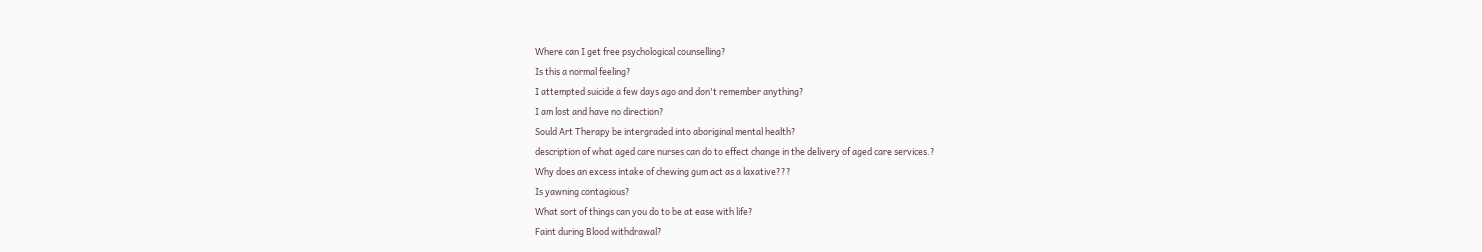Where can I get free psychological counselling?
Is this a normal feeling?
I attempted suicide a few days ago and don't remember anything?
I am lost and have no direction?
Sould Art Therapy be intergraded into aboriginal mental health?
description of what aged care nurses can do to effect change in the delivery of aged care services.?
Why does an excess intake of chewing gum act as a laxative???
Is yawning contagious?
What sort of things can you do to be at ease with life?
Faint during Blood withdrawal?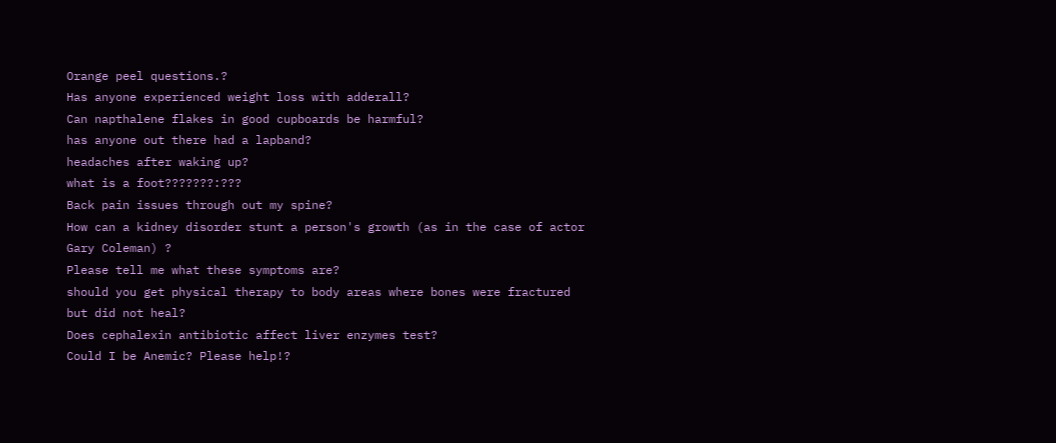Orange peel questions.?
Has anyone experienced weight loss with adderall?
Can napthalene flakes in good cupboards be harmful?
has anyone out there had a lapband?
headaches after waking up?
what is a foot???????:???
Back pain issues through out my spine?
How can a kidney disorder stunt a person's growth (as in the case of actor Gary Coleman) ?
Please tell me what these symptoms are?
should you get physical therapy to body areas where bones were fractured but did not heal?
Does cephalexin antibiotic affect liver enzymes test?
Could I be Anemic? Please help!?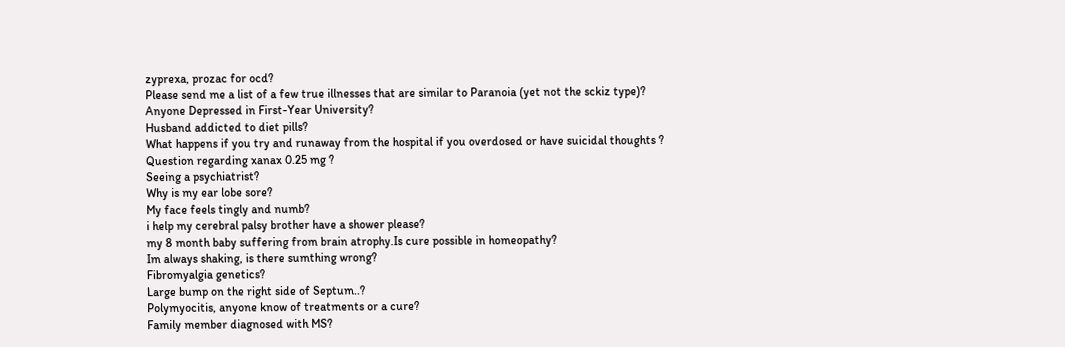zyprexa, prozac for ocd?
Please send me a list of a few true illnesses that are similar to Paranoia (yet not the sckiz type)?
Anyone Depressed in First-Year University?
Husband addicted to diet pills?
What happens if you try and runaway from the hospital if you overdosed or have suicidal thoughts ?
Question regarding xanax 0.25 mg ?
Seeing a psychiatrist?
Why is my ear lobe sore?
My face feels tingly and numb?
i help my cerebral palsy brother have a shower please?
my 8 month baby suffering from brain atrophy.Is cure possible in homeopathy?
Im always shaking, is there sumthing wrong?
Fibromyalgia genetics?
Large bump on the right side of Septum..?
Polymyocitis, anyone know of treatments or a cure?
Family member diagnosed with MS?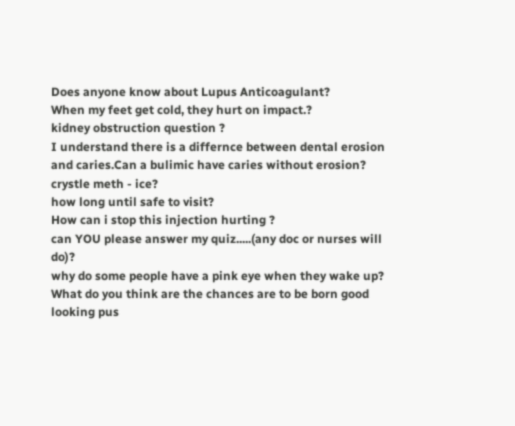Does anyone know about Lupus Anticoagulant?
When my feet get cold, they hurt on impact.?
kidney obstruction question ?
I understand there is a differnce between dental erosion and caries.Can a bulimic have caries without erosion?
crystle meth - ice?
how long until safe to visit?
How can i stop this injection hurting ?
can YOU please answer my quiz.....(any doc or nurses will do)?
why do some people have a pink eye when they wake up?
What do you think are the chances are to be born good looking pus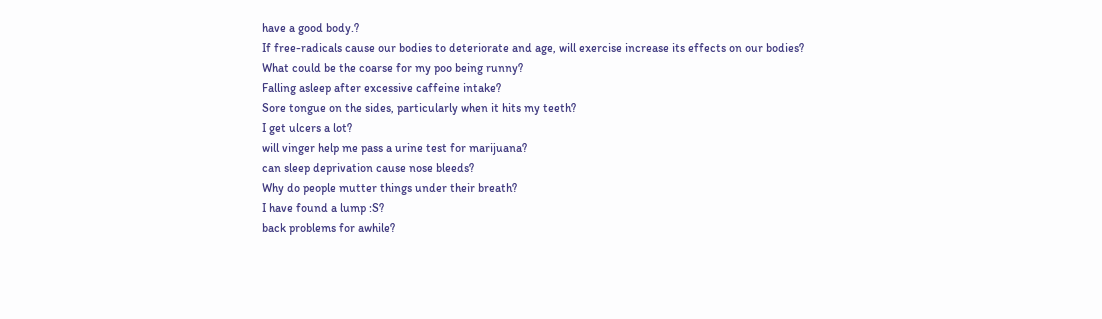have a good body.?
If free-radicals cause our bodies to deteriorate and age, will exercise increase its effects on our bodies?
What could be the coarse for my poo being runny?
Falling asleep after excessive caffeine intake?
Sore tongue on the sides, particularly when it hits my teeth?
I get ulcers a lot?
will vinger help me pass a urine test for marijuana?
can sleep deprivation cause nose bleeds?
Why do people mutter things under their breath?
I have found a lump :S?
back problems for awhile?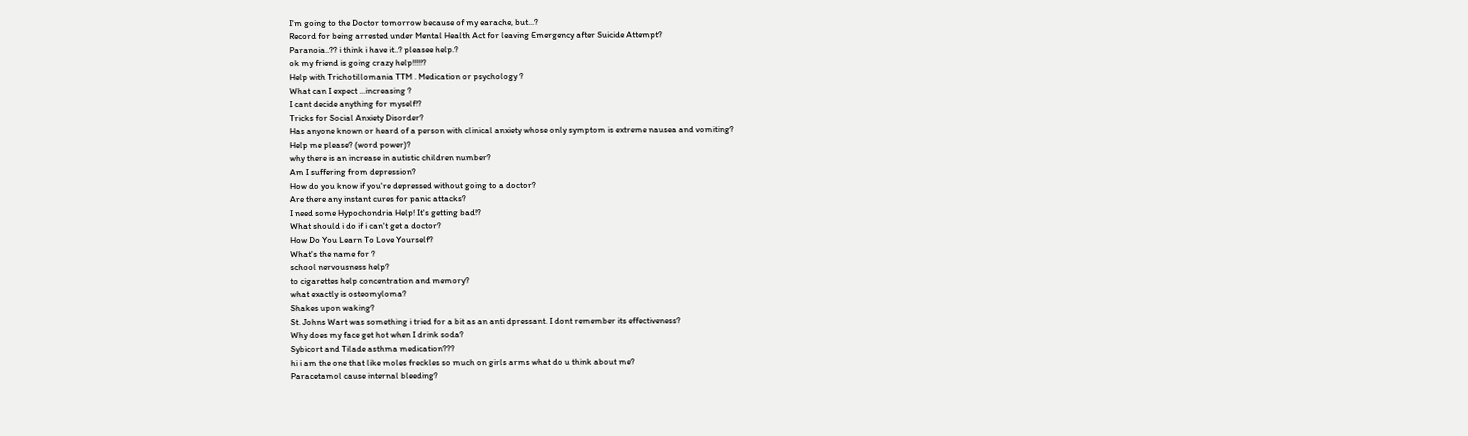I'm going to the Doctor tomorrow because of my earache, but...?
Record for being arrested under Mental Health Act for leaving Emergency after Suicide Attempt?
Paranoia..?? i think i have it..? pleasee help.?
ok my friend is going crazy help!!!!!?
Help with Trichotillomania TTM . Medication or psychology ?
What can I expect ...increasing ?
I cant decide anything for myself!?
Tricks for Social Anxiety Disorder?
Has anyone known or heard of a person with clinical anxiety whose only symptom is extreme nausea and vomiting?
Help me please? (word power)?
why there is an increase in autistic children number?
Am I suffering from depression?
How do you know if you're depressed without going to a doctor?
Are there any instant cures for panic attacks?
I need some Hypochondria Help! It's getting bad!?
What should i do if i can't get a doctor?
How Do You Learn To Love Yourself?
What's the name for ?
school nervousness help?
to cigarettes help concentration and memory?
what exactly is osteomyloma?
Shakes upon waking?
St. Johns Wart was something i tried for a bit as an anti dpressant. I dont remember its effectiveness?
Why does my face get hot when I drink soda?
Sybicort and Tilade asthma medication???
hi i am the one that like moles freckles so much on girls arms what do u think about me?
Paracetamol cause internal bleeding?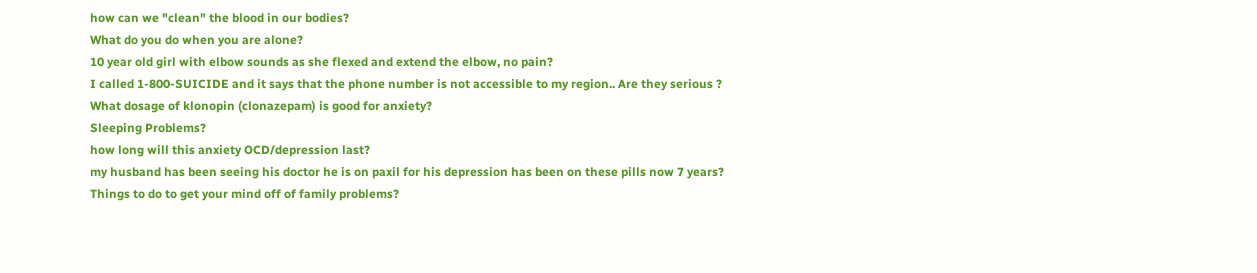how can we "clean" the blood in our bodies?
What do you do when you are alone?
10 year old girl with elbow sounds as she flexed and extend the elbow, no pain?
I called 1-800-SUICIDE and it says that the phone number is not accessible to my region.. Are they serious ?
What dosage of klonopin (clonazepam) is good for anxiety?
Sleeping Problems?
how long will this anxiety OCD/depression last?
my husband has been seeing his doctor he is on paxil for his depression has been on these pills now 7 years?
Things to do to get your mind off of family problems?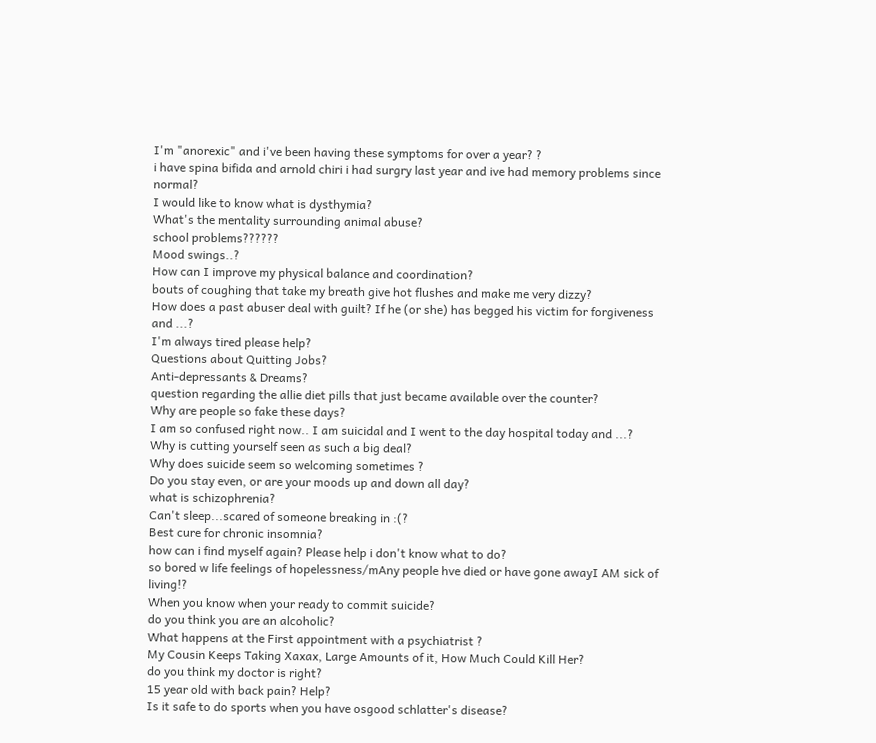I'm "anorexic" and i've been having these symptoms for over a year? ?
i have spina bifida and arnold chiri i had surgry last year and ive had memory problems since normal?
I would like to know what is dysthymia?
What's the mentality surrounding animal abuse?
school problems??????
Mood swings..?
How can I improve my physical balance and coordination?
bouts of coughing that take my breath give hot flushes and make me very dizzy?
How does a past abuser deal with guilt? If he (or she) has begged his victim for forgiveness and ...?
I'm always tired please help?
Questions about Quitting Jobs?
Anti-depressants & Dreams?
question regarding the allie diet pills that just became available over the counter?
Why are people so fake these days?
I am so confused right now.. I am suicidal and I went to the day hospital today and ...?
Why is cutting yourself seen as such a big deal?
Why does suicide seem so welcoming sometimes ?
Do you stay even, or are your moods up and down all day?
what is schizophrenia?
Can't sleep...scared of someone breaking in :(?
Best cure for chronic insomnia?
how can i find myself again? Please help i don't know what to do?
so bored w life feelings of hopelessness/mAny people hve died or have gone awayI AM sick of living!?
When you know when your ready to commit suicide?
do you think you are an alcoholic?
What happens at the First appointment with a psychiatrist ?
My Cousin Keeps Taking Xaxax, Large Amounts of it, How Much Could Kill Her?
do you think my doctor is right?
15 year old with back pain? Help?
Is it safe to do sports when you have osgood schlatter's disease?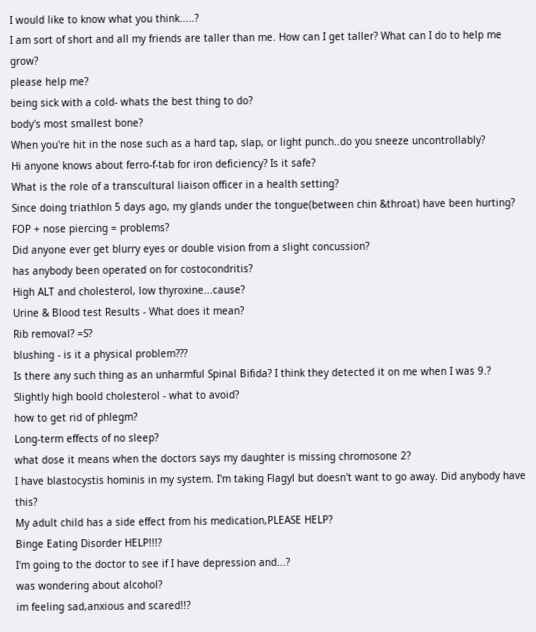I would like to know what you think.....?
I am sort of short and all my friends are taller than me. How can I get taller? What can I do to help me grow?
please help me?
being sick with a cold- whats the best thing to do?
body's most smallest bone?
When you're hit in the nose such as a hard tap, slap, or light punch..do you sneeze uncontrollably?
Hi anyone knows about ferro-f-tab for iron deficiency? Is it safe?
What is the role of a transcultural liaison officer in a health setting?
Since doing triathlon 5 days ago, my glands under the tongue(between chin &throat) have been hurting?
FOP + nose piercing = problems?
Did anyone ever get blurry eyes or double vision from a slight concussion?
has anybody been operated on for costocondritis?
High ALT and cholesterol, low thyroxine...cause?
Urine & Blood test Results - What does it mean?
Rib removal? =S?
blushing - is it a physical problem???
Is there any such thing as an unharmful Spinal Bifida? I think they detected it on me when I was 9.?
Slightly high boold cholesterol - what to avoid?
how to get rid of phlegm?
Long-term effects of no sleep?
what dose it means when the doctors says my daughter is missing chromosone 2?
I have blastocystis hominis in my system. I'm taking Flagyl but doesn't want to go away. Did anybody have this?
My adult child has a side effect from his medication,PLEASE HELP?
Binge Eating Disorder HELP!!!?
I'm going to the doctor to see if I have depression and...?
was wondering about alcohol?
im feeling sad,anxious and scared!!?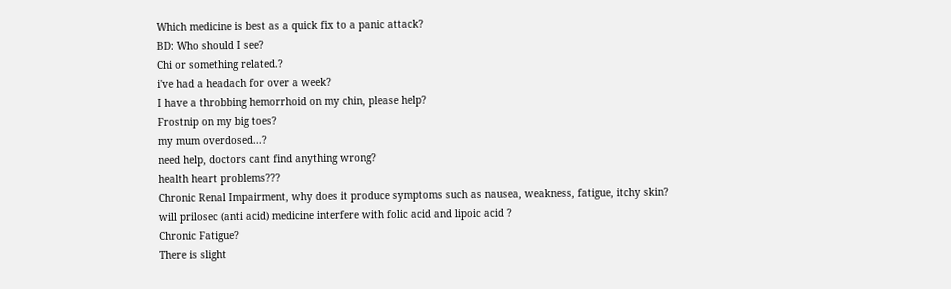Which medicine is best as a quick fix to a panic attack?
BD: Who should I see?
Chi or something related.?
i've had a headach for over a week?
I have a throbbing hemorrhoid on my chin, please help?
Frostnip on my big toes?
my mum overdosed...?
need help, doctors cant find anything wrong?
health heart problems???
Chronic Renal Impairment, why does it produce symptoms such as nausea, weakness, fatigue, itchy skin?
will prilosec (anti acid) medicine interfere with folic acid and lipoic acid ?
Chronic Fatigue?
There is slight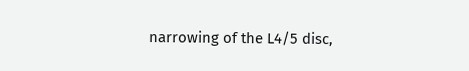narrowing of the L4/5 disc,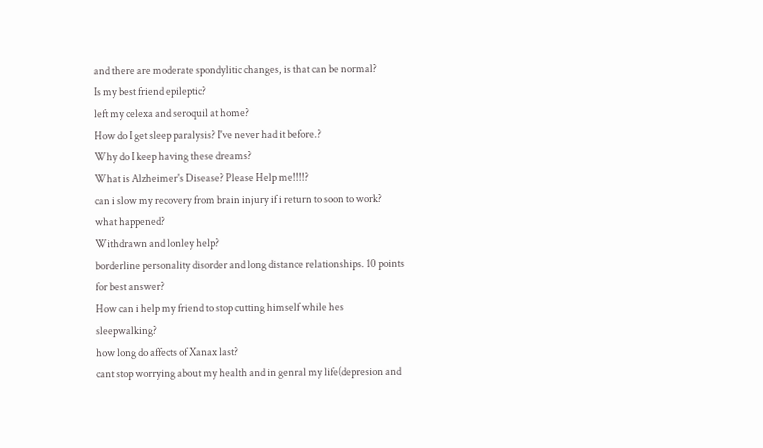and there are moderate spondylitic changes, is that can be normal?
Is my best friend epileptic?
left my celexa and seroquil at home?
How do I get sleep paralysis? I've never had it before.?
Why do I keep having these dreams?
What is Alzheimer's Disease? Please Help me!!!!?
can i slow my recovery from brain injury if i return to soon to work?
what happened?
Withdrawn and lonley help?
borderline personality disorder and long distance relationships. 10 points for best answer?
How can i help my friend to stop cutting himself while hes sleepwalking?
how long do affects of Xanax last?
cant stop worrying about my health and in genral my life(depresion and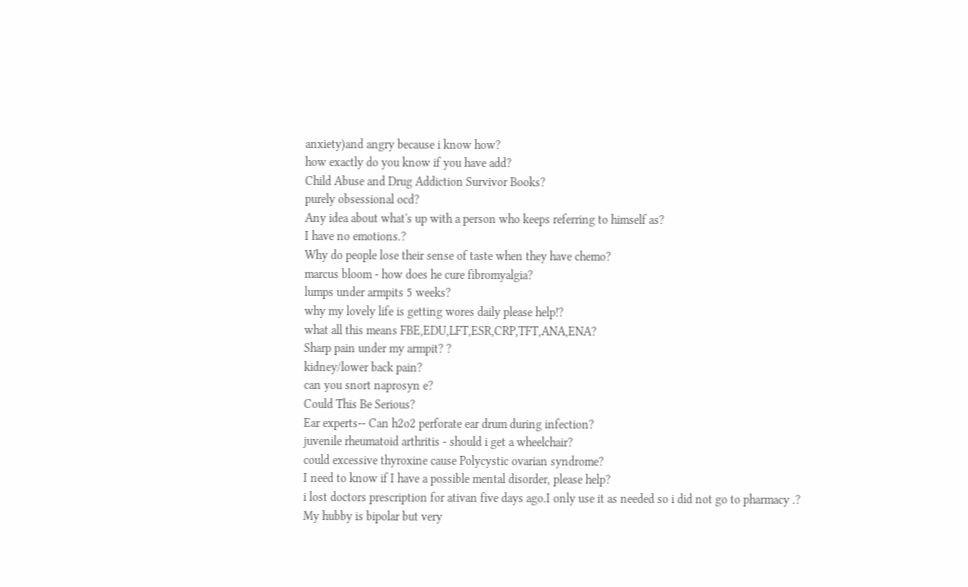anxiety)and angry because i know how?
how exactly do you know if you have add?
Child Abuse and Drug Addiction Survivor Books?
purely obsessional ocd?
Any idea about what's up with a person who keeps referring to himself as?
I have no emotions.?
Why do people lose their sense of taste when they have chemo?
marcus bloom - how does he cure fibromyalgia?
lumps under armpits 5 weeks?
why my lovely life is getting wores daily please help!?
what all this means FBE,EDU,LFT,ESR,CRP,TFT,ANA,ENA?
Sharp pain under my armpit? ?
kidney/lower back pain?
can you snort naprosyn e?
Could This Be Serious?
Ear experts-- Can h2o2 perforate ear drum during infection?
juvenile rheumatoid arthritis - should i get a wheelchair?
could excessive thyroxine cause Polycystic ovarian syndrome?
I need to know if I have a possible mental disorder, please help?
i lost doctors prescription for ativan five days ago.I only use it as needed so i did not go to pharmacy .?
My hubby is bipolar but very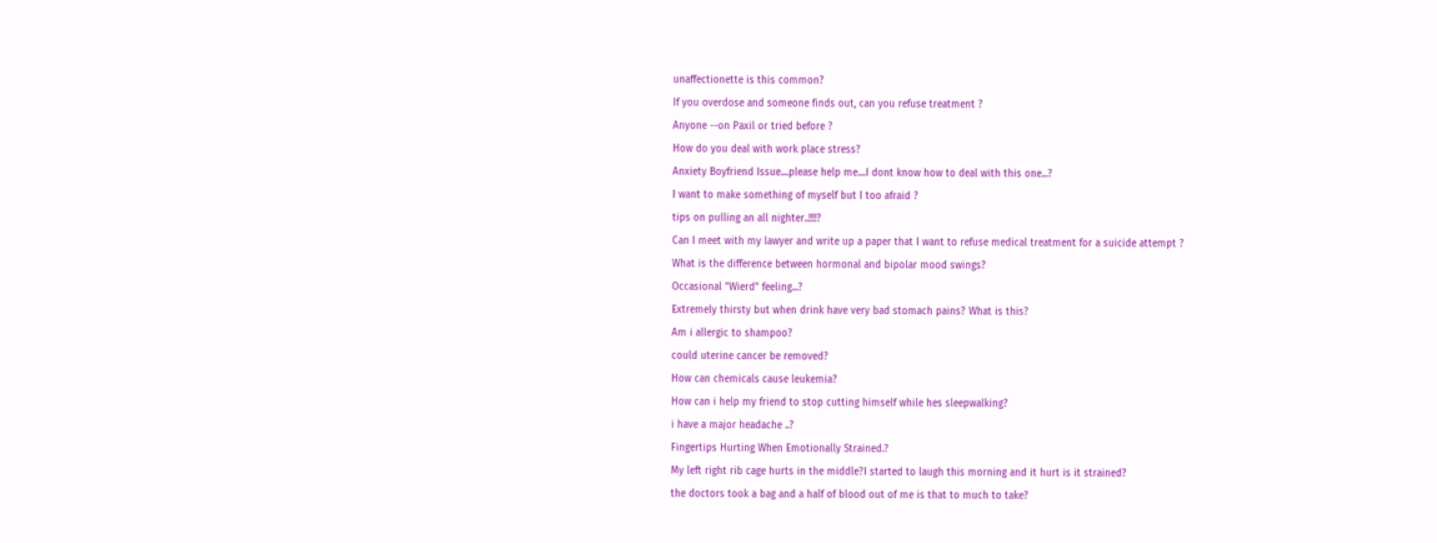unaffectionette is this common?
If you overdose and someone finds out, can you refuse treatment ?
Anyone --on Paxil or tried before ?
How do you deal with work place stress?
Anxiety Boyfriend Issue....please help me....I dont know how to deal with this one...?
I want to make something of myself but I too afraid ?
tips on pulling an all nighter..!!!!?
Can I meet with my lawyer and write up a paper that I want to refuse medical treatment for a suicide attempt ?
What is the difference between hormonal and bipolar mood swings?
Occasional "Wierd" feeling...?
Extremely thirsty but when drink have very bad stomach pains? What is this?
Am i allergic to shampoo?
could uterine cancer be removed?
How can chemicals cause leukemia?
How can i help my friend to stop cutting himself while hes sleepwalking?
i have a major headache ..?
Fingertips Hurting When Emotionally Strained.?
My left right rib cage hurts in the middle?I started to laugh this morning and it hurt is it strained?
the doctors took a bag and a half of blood out of me is that to much to take?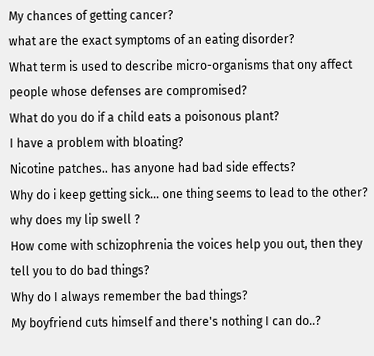My chances of getting cancer?
what are the exact symptoms of an eating disorder?
What term is used to describe micro-organisms that ony affect people whose defenses are compromised?
What do you do if a child eats a poisonous plant?
I have a problem with bloating?
Nicotine patches.. has anyone had bad side effects?
Why do i keep getting sick... one thing seems to lead to the other?
why does my lip swell ?
How come with schizophrenia the voices help you out, then they tell you to do bad things?
Why do I always remember the bad things?
My boyfriend cuts himself and there's nothing I can do..?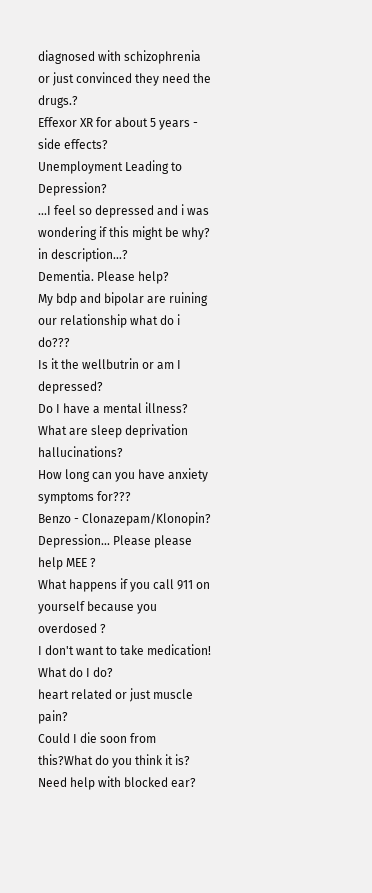diagnosed with schizophrenia or just convinced they need the drugs.?
Effexor XR for about 5 years - side effects?
Unemployment Leading to Depression?
...I feel so depressed and i was wondering if this might be why? in description...?
Dementia. Please help?
My bdp and bipolar are ruining our relationship what do i do???
Is it the wellbutrin or am I depressed?
Do I have a mental illness?
What are sleep deprivation hallucinations?
How long can you have anxiety symptoms for???
Benzo - Clonazepam/Klonopin?
Depression... Please please help MEE ?
What happens if you call 911 on yourself because you overdosed ?
I don't want to take medication! What do I do?
heart related or just muscle pain?
Could I die soon from this?What do you think it is?
Need help with blocked ear?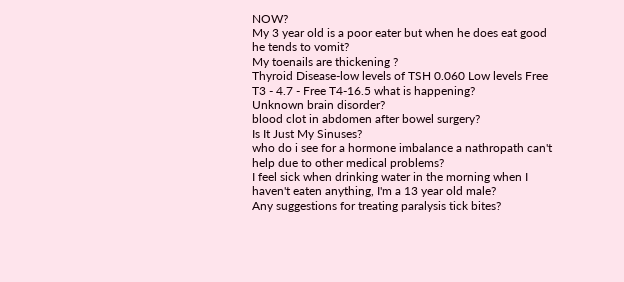NOW?
My 3 year old is a poor eater but when he does eat good he tends to vomit?
My toenails are thickening ?
Thyroid Disease-low levels of TSH 0.060 Low levels Free T3 - 4.7 - Free T4-16.5 what is happening?
Unknown brain disorder?
blood clot in abdomen after bowel surgery?
Is It Just My Sinuses?
who do i see for a hormone imbalance a nathropath can't help due to other medical problems?
I feel sick when drinking water in the morning when I haven't eaten anything, I'm a 13 year old male?
Any suggestions for treating paralysis tick bites?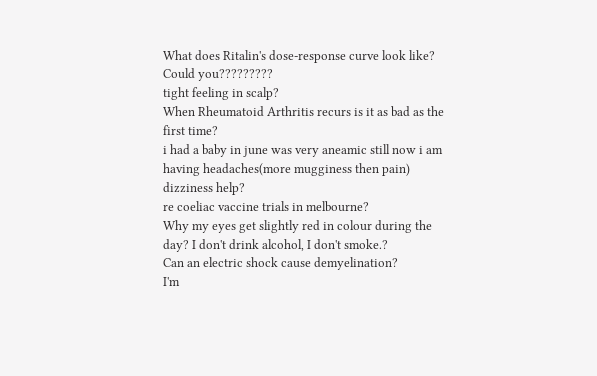What does Ritalin's dose-response curve look like?
Could you?????????
tight feeling in scalp?
When Rheumatoid Arthritis recurs is it as bad as the first time?
i had a baby in june was very aneamic still now i am having headaches(more mugginess then pain) dizziness help?
re coeliac vaccine trials in melbourne?
Why my eyes get slightly red in colour during the day? I don't drink alcohol, I don't smoke.?
Can an electric shock cause demyelination?
I'm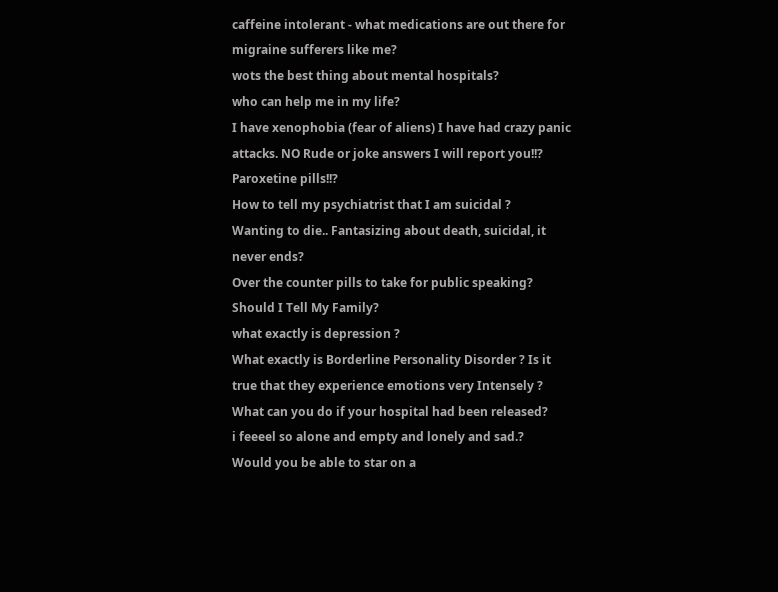caffeine intolerant - what medications are out there for migraine sufferers like me?
wots the best thing about mental hospitals?
who can help me in my life?
I have xenophobia (fear of aliens) I have had crazy panic attacks. NO Rude or joke answers I will report you!!?
Paroxetine pills!!?
How to tell my psychiatrist that I am suicidal ?
Wanting to die.. Fantasizing about death, suicidal, it never ends?
Over the counter pills to take for public speaking?
Should I Tell My Family?
what exactly is depression ?
What exactly is Borderline Personality Disorder ? Is it true that they experience emotions very Intensely ?
What can you do if your hospital had been released?
i feeeel so alone and empty and lonely and sad.?
Would you be able to star on a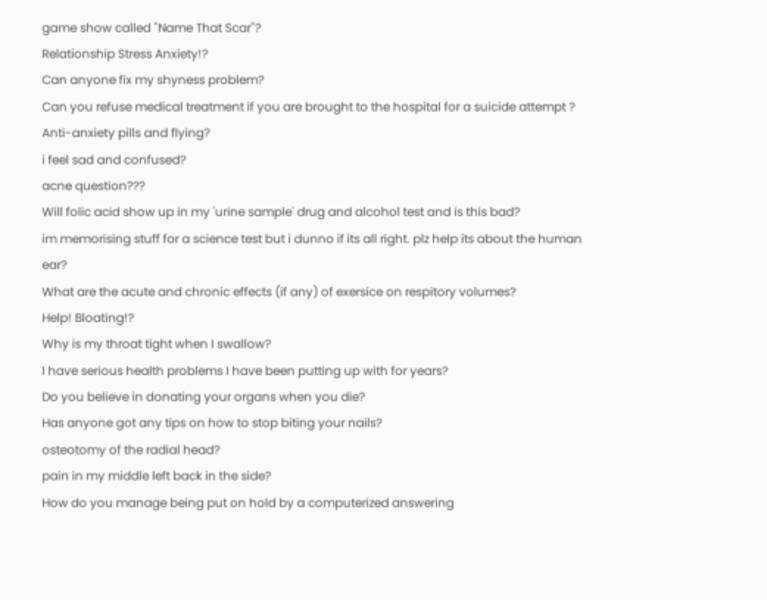game show called "Name That Scar"?
Relationship Stress Anxiety!?
Can anyone fix my shyness problem?
Can you refuse medical treatment if you are brought to the hospital for a suicide attempt ?
Anti-anxiety pills and flying?
i feel sad and confused?
acne question???
Will folic acid show up in my 'urine sample' drug and alcohol test and is this bad?
im memorising stuff for a science test but i dunno if its all right. plz help its about the human ear?
What are the acute and chronic effects (if any) of exersice on respitory volumes?
Help! Bloating!?
Why is my throat tight when I swallow?
I have serious health problems I have been putting up with for years?
Do you believe in donating your organs when you die?
Has anyone got any tips on how to stop biting your nails?
osteotomy of the radial head?
pain in my middle left back in the side?
How do you manage being put on hold by a computerized answering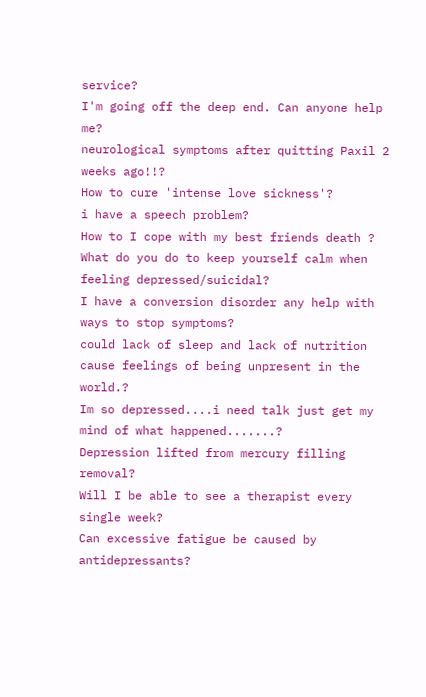service?
I'm going off the deep end. Can anyone help me?
neurological symptoms after quitting Paxil 2 weeks ago!!?
How to cure 'intense love sickness'?
i have a speech problem?
How to I cope with my best friends death ?
What do you do to keep yourself calm when feeling depressed/suicidal?
I have a conversion disorder any help with ways to stop symptoms?
could lack of sleep and lack of nutrition cause feelings of being unpresent in the world.?
Im so depressed....i need talk just get my mind of what happened.......?
Depression lifted from mercury filling removal?
Will I be able to see a therapist every single week?
Can excessive fatigue be caused by antidepressants?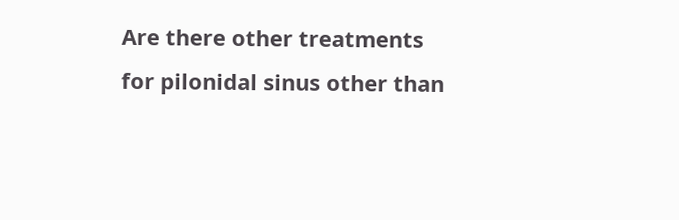Are there other treatments for pilonidal sinus other than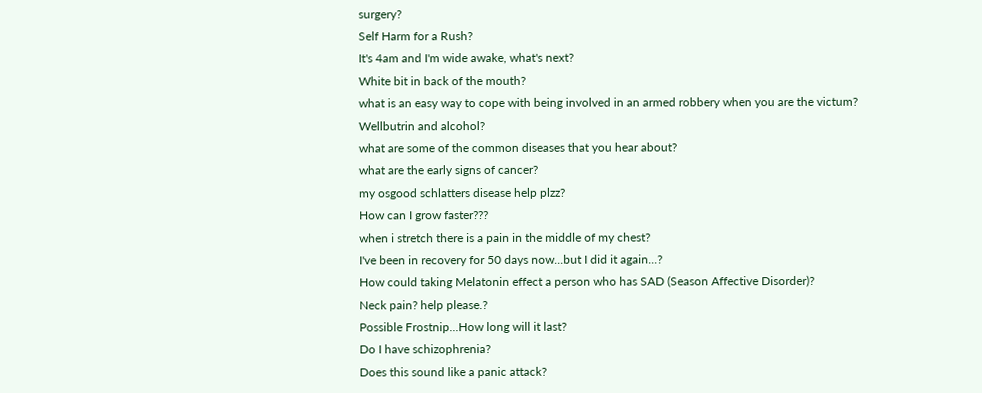surgery?
Self Harm for a Rush?
It's 4am and I'm wide awake, what's next?
White bit in back of the mouth?
what is an easy way to cope with being involved in an armed robbery when you are the victum?
Wellbutrin and alcohol?
what are some of the common diseases that you hear about?
what are the early signs of cancer?
my osgood schlatters disease help plzz?
How can I grow faster???
when i stretch there is a pain in the middle of my chest?
I've been in recovery for 50 days now...but I did it again...?
How could taking Melatonin effect a person who has SAD (Season Affective Disorder)?
Neck pain? help please.?
Possible Frostnip...How long will it last?
Do I have schizophrenia?
Does this sound like a panic attack?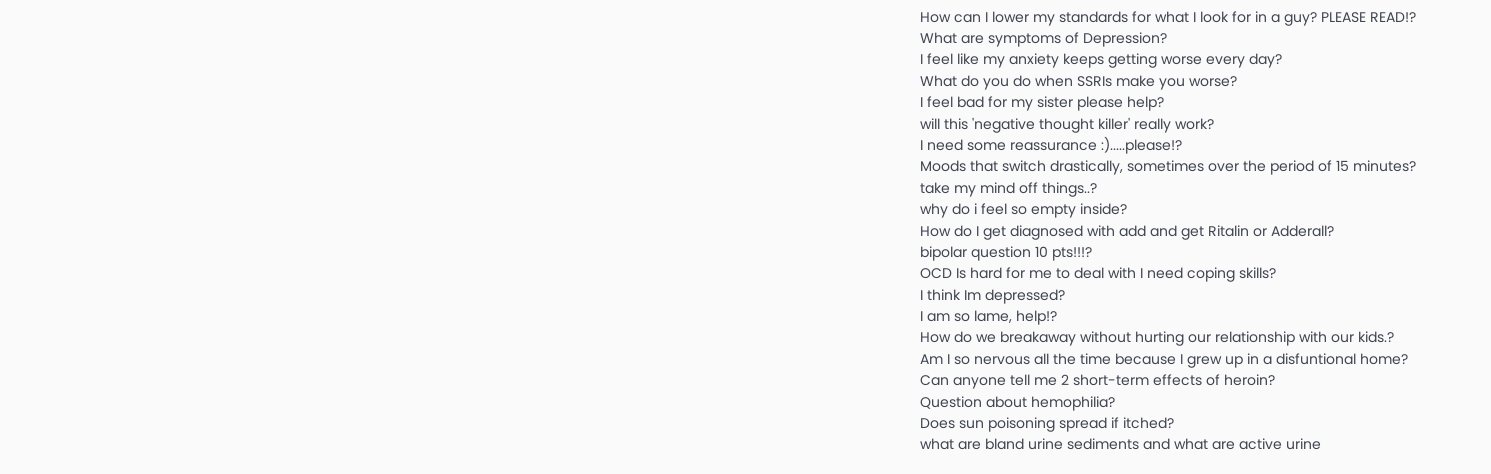How can I lower my standards for what I look for in a guy? PLEASE READ!?
What are symptoms of Depression?
I feel like my anxiety keeps getting worse every day?
What do you do when SSRIs make you worse?
I feel bad for my sister please help?
will this 'negative thought killer' really work?
I need some reassurance :).....please!?
Moods that switch drastically, sometimes over the period of 15 minutes?
take my mind off things..?
why do i feel so empty inside?
How do I get diagnosed with add and get Ritalin or Adderall?
bipolar question 10 pts!!!?
OCD Is hard for me to deal with I need coping skills?
I think Im depressed?
I am so lame, help!?
How do we breakaway without hurting our relationship with our kids.?
Am I so nervous all the time because I grew up in a disfuntional home?
Can anyone tell me 2 short-term effects of heroin?
Question about hemophilia?
Does sun poisoning spread if itched?
what are bland urine sediments and what are active urine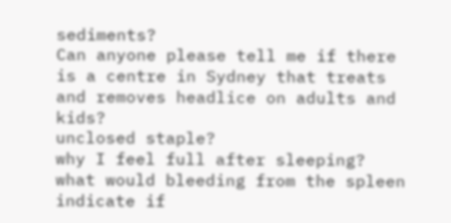sediments?
Can anyone please tell me if there is a centre in Sydney that treats and removes headlice on adults and kids?
unclosed staple?
why I feel full after sleeping?
what would bleeding from the spleen indicate if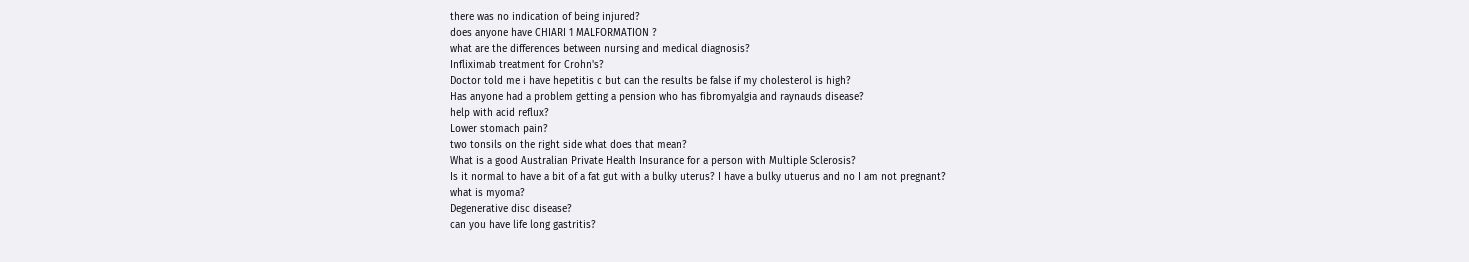there was no indication of being injured?
does anyone have CHIARI 1 MALFORMATION ?
what are the differences between nursing and medical diagnosis?
Infliximab treatment for Crohn's?
Doctor told me i have hepetitis c but can the results be false if my cholesterol is high?
Has anyone had a problem getting a pension who has fibromyalgia and raynauds disease?
help with acid reflux?
Lower stomach pain?
two tonsils on the right side what does that mean?
What is a good Australian Private Health Insurance for a person with Multiple Sclerosis?
Is it normal to have a bit of a fat gut with a bulky uterus? I have a bulky utuerus and no I am not pregnant?
what is myoma?
Degenerative disc disease?
can you have life long gastritis?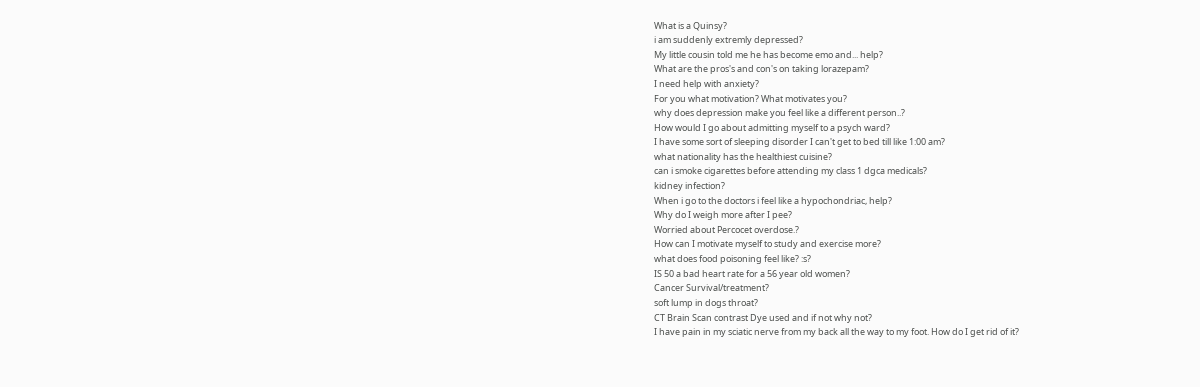What is a Quinsy?
i am suddenly extremly depressed?
My little cousin told me he has become emo and... help?
What are the pros's and con's on taking lorazepam?
I need help with anxiety?
For you what motivation? What motivates you?
why does depression make you feel like a different person..?
How would I go about admitting myself to a psych ward?
I have some sort of sleeping disorder I can't get to bed till like 1:00 am?
what nationality has the healthiest cuisine?
can i smoke cigarettes before attending my class 1 dgca medicals?
kidney infection?
When i go to the doctors i feel like a hypochondriac, help?
Why do I weigh more after I pee?
Worried about Percocet overdose.?
How can I motivate myself to study and exercise more?
what does food poisoning feel like? :s?
IS 50 a bad heart rate for a 56 year old women?
Cancer Survival/treatment?
soft lump in dogs throat?
CT Brain Scan contrast Dye used and if not why not?
I have pain in my sciatic nerve from my back all the way to my foot. How do I get rid of it?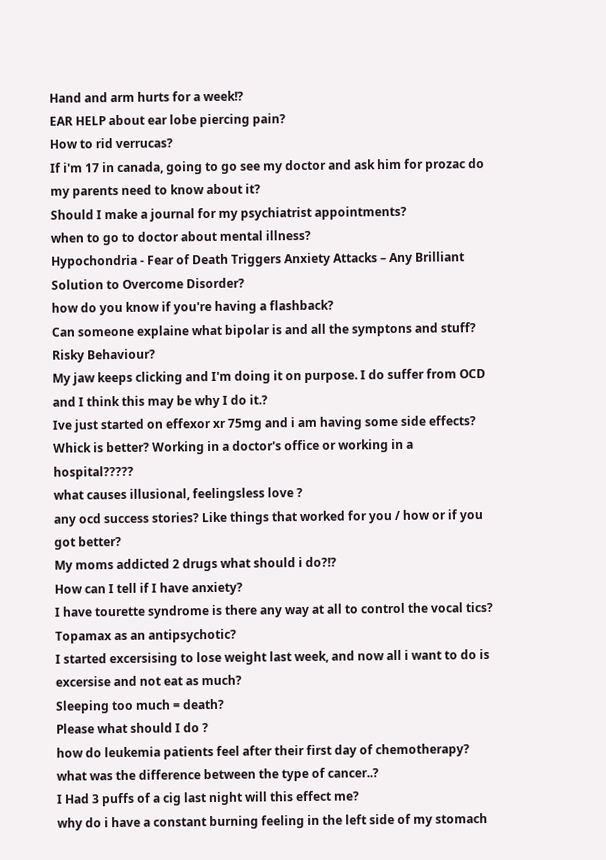Hand and arm hurts for a week!?
EAR HELP about ear lobe piercing pain?
How to rid verrucas?
If i'm 17 in canada, going to go see my doctor and ask him for prozac do my parents need to know about it?
Should I make a journal for my psychiatrist appointments?
when to go to doctor about mental illness?
Hypochondria - Fear of Death Triggers Anxiety Attacks – Any Brilliant Solution to Overcome Disorder?
how do you know if you're having a flashback?
Can someone explaine what bipolar is and all the symptons and stuff?
Risky Behaviour?
My jaw keeps clicking and I'm doing it on purpose. I do suffer from OCD and I think this may be why I do it.?
Ive just started on effexor xr 75mg and i am having some side effects?
Whick is better? Working in a doctor's office or working in a hospital?????
what causes illusional, feelingsless love ?
any ocd success stories? Like things that worked for you / how or if you got better?
My moms addicted 2 drugs what should i do?!?
How can I tell if I have anxiety?
I have tourette syndrome is there any way at all to control the vocal tics?
Topamax as an antipsychotic?
I started excersising to lose weight last week, and now all i want to do is excersise and not eat as much?
Sleeping too much = death?
Please what should I do ?
how do leukemia patients feel after their first day of chemotherapy?
what was the difference between the type of cancer..?
I Had 3 puffs of a cig last night will this effect me?
why do i have a constant burning feeling in the left side of my stomach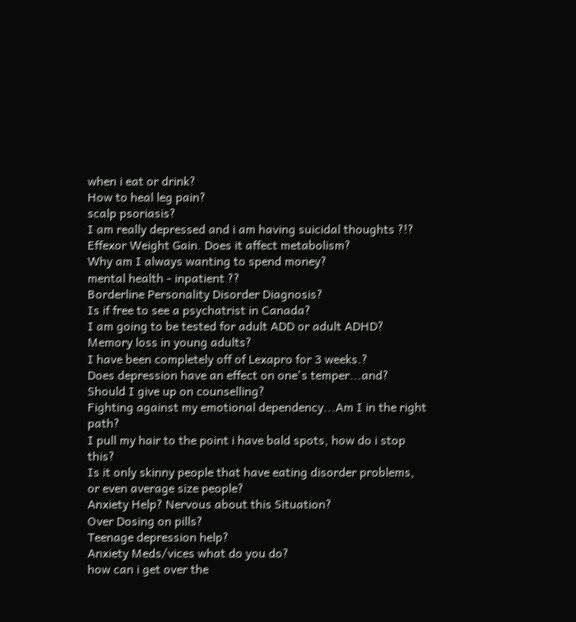when i eat or drink?
How to heal leg pain?
scalp psoriasis?
I am really depressed and i am having suicidal thoughts ?!?
Effexor Weight Gain. Does it affect metabolism?
Why am I always wanting to spend money?
mental health - inpatient ??
Borderline Personality Disorder Diagnosis?
Is if free to see a psychatrist in Canada?
I am going to be tested for adult ADD or adult ADHD?
Memory loss in young adults?
I have been completely off of Lexapro for 3 weeks.?
Does depression have an effect on one's temper...and?
Should I give up on counselling?
Fighting against my emotional dependency...Am I in the right path?
I pull my hair to the point i have bald spots, how do i stop this?
Is it only skinny people that have eating disorder problems, or even average size people?
Anxiety Help? Nervous about this Situation?
Over Dosing on pills?
Teenage depression help?
Anxiety Meds/vices what do you do?
how can i get over the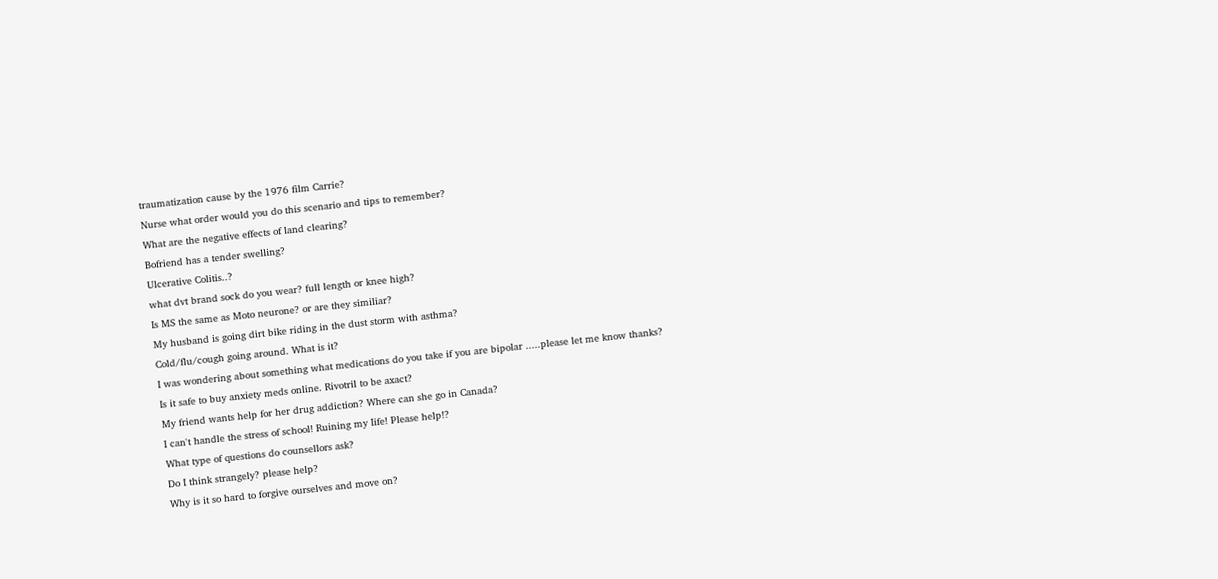traumatization cause by the 1976 film Carrie?
Nurse what order would you do this scenario and tips to remember?
What are the negative effects of land clearing?
Bofriend has a tender swelling?
Ulcerative Colitis..?
what dvt brand sock do you wear? full length or knee high?
Is MS the same as Moto neurone? or are they similiar?
My husband is going dirt bike riding in the dust storm with asthma?
Cold/flu/cough going around. What is it?
I was wondering about something what medications do you take if you are bipolar .....please let me know thanks?
Is it safe to buy anxiety meds online. Rivotril to be axact?
My friend wants help for her drug addiction? Where can she go in Canada?
I can't handle the stress of school! Ruining my Iife! Please help!?
What type of questions do counsellors ask?
Do I think strangely? please help?
Why is it so hard to forgive ourselves and move on?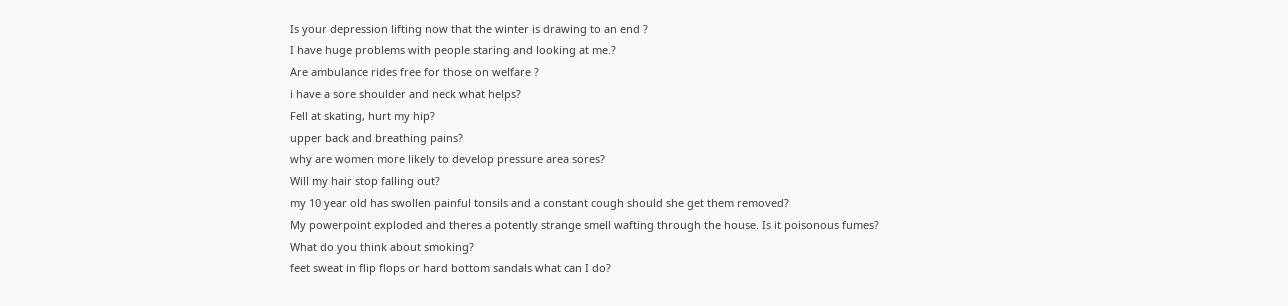Is your depression lifting now that the winter is drawing to an end ?
I have huge problems with people staring and looking at me.?
Are ambulance rides free for those on welfare ?
i have a sore shoulder and neck what helps?
Fell at skating, hurt my hip?
upper back and breathing pains?
why are women more likely to develop pressure area sores?
Will my hair stop falling out?
my 10 year old has swollen painful tonsils and a constant cough should she get them removed?
My powerpoint exploded and theres a potently strange smell wafting through the house. Is it poisonous fumes?
What do you think about smoking?
feet sweat in flip flops or hard bottom sandals what can I do?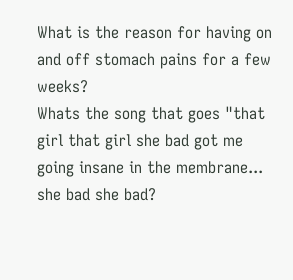What is the reason for having on and off stomach pains for a few weeks?
Whats the song that goes "that girl that girl she bad got me going insane in the membrane... she bad she bad?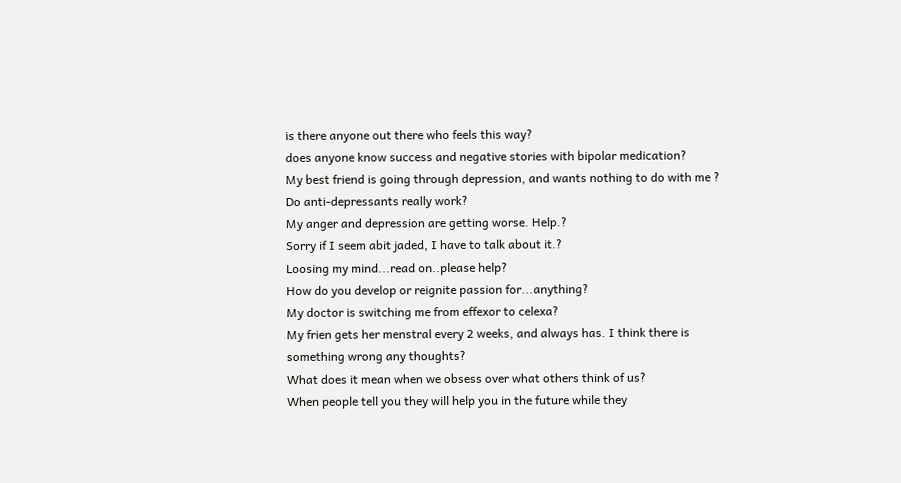is there anyone out there who feels this way?
does anyone know success and negative stories with bipolar medication?
My best friend is going through depression, and wants nothing to do with me ?
Do anti-depressants really work?
My anger and depression are getting worse. Help.?
Sorry if I seem abit jaded, I have to talk about it.?
Loosing my mind...read on..please help?
How do you develop or reignite passion for...anything?
My doctor is switching me from effexor to celexa?
My frien gets her menstral every 2 weeks, and always has. I think there is something wrong any thoughts?
What does it mean when we obsess over what others think of us?
When people tell you they will help you in the future while they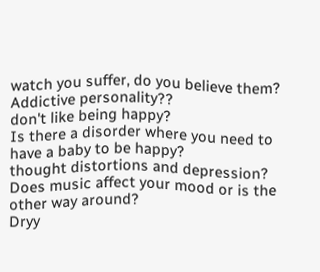watch you suffer, do you believe them?
Addictive personality??
don't like being happy?
Is there a disorder where you need to have a baby to be happy?
thought distortions and depression?
Does music affect your mood or is the other way around?
Dryy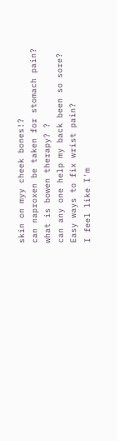skin on myy cheek bones!?
can naproxen be taken for stomach pain?
what is bowen therapy? ?
can any one help my back been so sore?
Easy ways to fix wrist pain?
I feel like I'm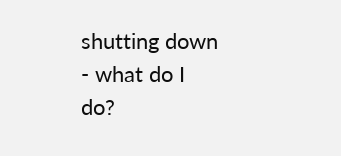shutting down - what do I do?